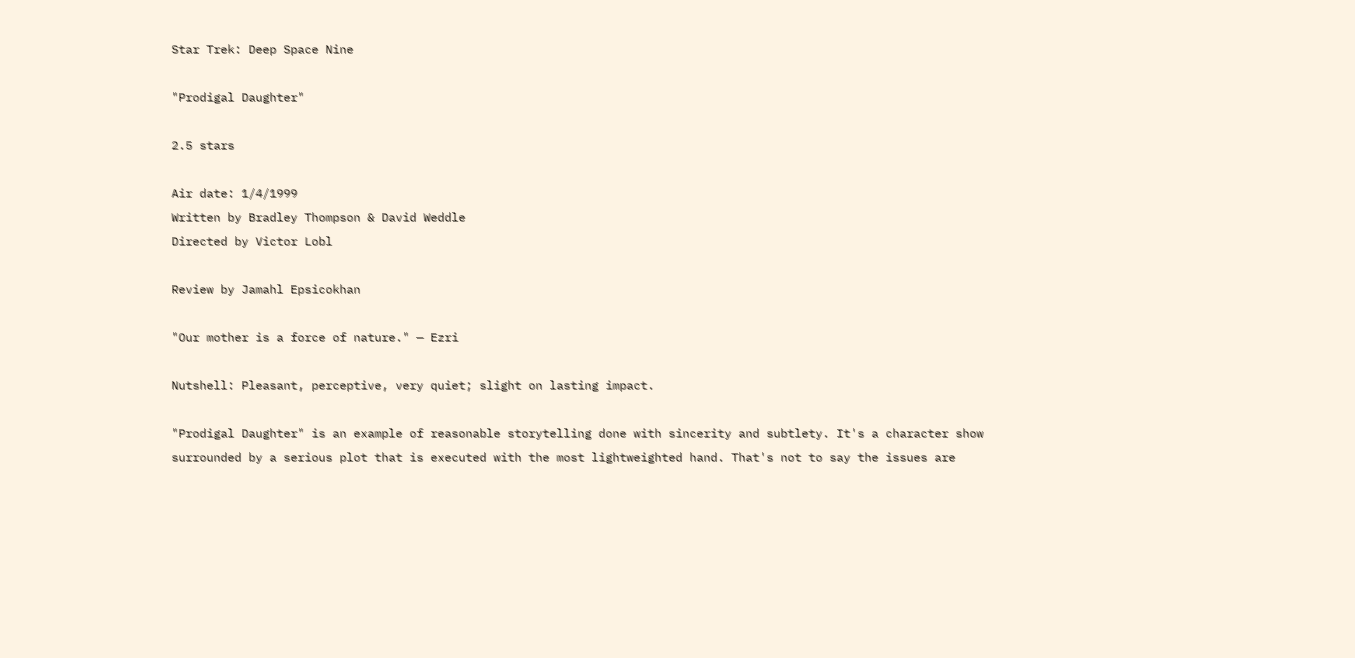Star Trek: Deep Space Nine

"Prodigal Daughter"

2.5 stars

Air date: 1/4/1999
Written by Bradley Thompson & David Weddle
Directed by Victor Lobl

Review by Jamahl Epsicokhan

"Our mother is a force of nature." — Ezri

Nutshell: Pleasant, perceptive, very quiet; slight on lasting impact.

"Prodigal Daughter" is an example of reasonable storytelling done with sincerity and subtlety. It's a character show surrounded by a serious plot that is executed with the most lightweighted hand. That's not to say the issues are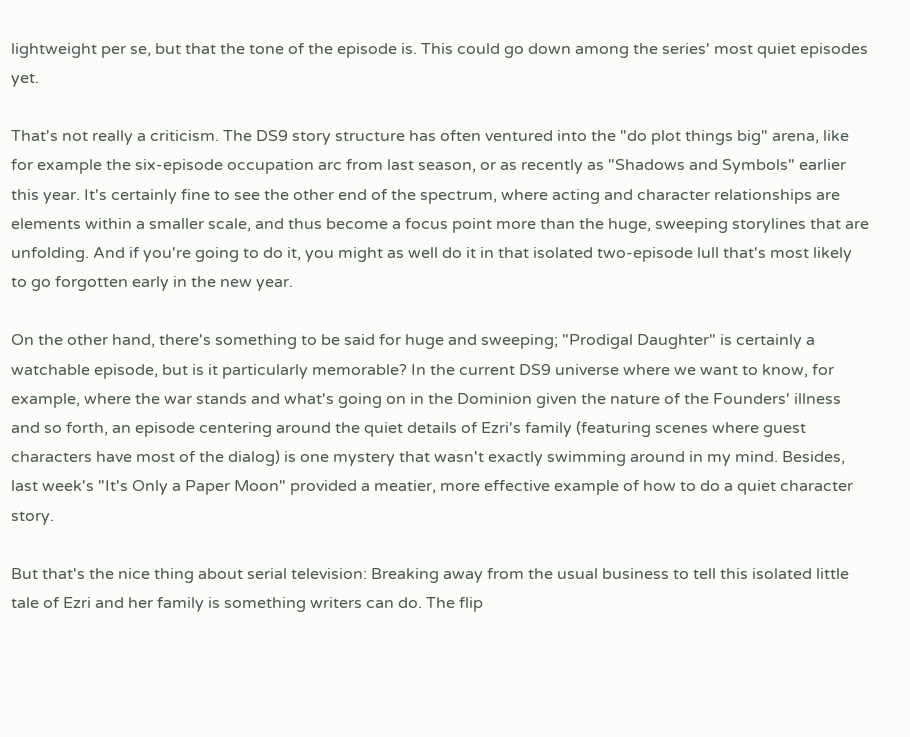lightweight per se, but that the tone of the episode is. This could go down among the series' most quiet episodes yet.

That's not really a criticism. The DS9 story structure has often ventured into the "do plot things big" arena, like for example the six-episode occupation arc from last season, or as recently as "Shadows and Symbols" earlier this year. It's certainly fine to see the other end of the spectrum, where acting and character relationships are elements within a smaller scale, and thus become a focus point more than the huge, sweeping storylines that are unfolding. And if you're going to do it, you might as well do it in that isolated two-episode lull that's most likely to go forgotten early in the new year.

On the other hand, there's something to be said for huge and sweeping; "Prodigal Daughter" is certainly a watchable episode, but is it particularly memorable? In the current DS9 universe where we want to know, for example, where the war stands and what's going on in the Dominion given the nature of the Founders' illness and so forth, an episode centering around the quiet details of Ezri's family (featuring scenes where guest characters have most of the dialog) is one mystery that wasn't exactly swimming around in my mind. Besides, last week's "It's Only a Paper Moon" provided a meatier, more effective example of how to do a quiet character story.

But that's the nice thing about serial television: Breaking away from the usual business to tell this isolated little tale of Ezri and her family is something writers can do. The flip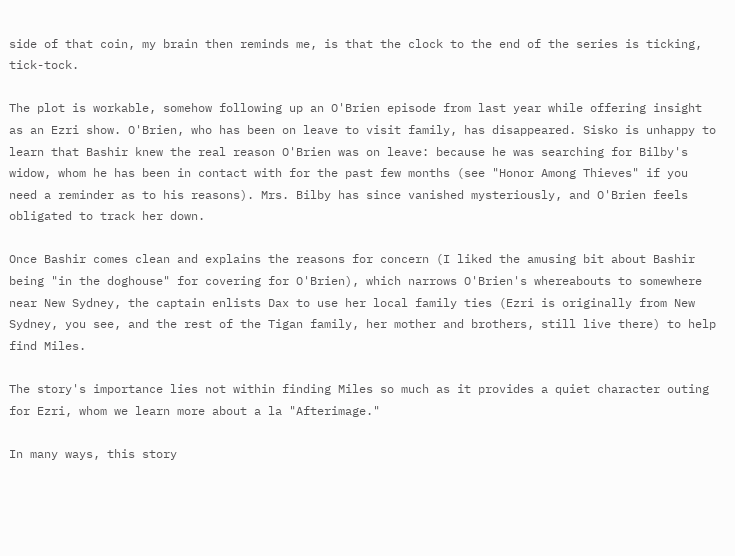side of that coin, my brain then reminds me, is that the clock to the end of the series is ticking, tick-tock.

The plot is workable, somehow following up an O'Brien episode from last year while offering insight as an Ezri show. O'Brien, who has been on leave to visit family, has disappeared. Sisko is unhappy to learn that Bashir knew the real reason O'Brien was on leave: because he was searching for Bilby's widow, whom he has been in contact with for the past few months (see "Honor Among Thieves" if you need a reminder as to his reasons). Mrs. Bilby has since vanished mysteriously, and O'Brien feels obligated to track her down.

Once Bashir comes clean and explains the reasons for concern (I liked the amusing bit about Bashir being "in the doghouse" for covering for O'Brien), which narrows O'Brien's whereabouts to somewhere near New Sydney, the captain enlists Dax to use her local family ties (Ezri is originally from New Sydney, you see, and the rest of the Tigan family, her mother and brothers, still live there) to help find Miles.

The story's importance lies not within finding Miles so much as it provides a quiet character outing for Ezri, whom we learn more about a la "Afterimage."

In many ways, this story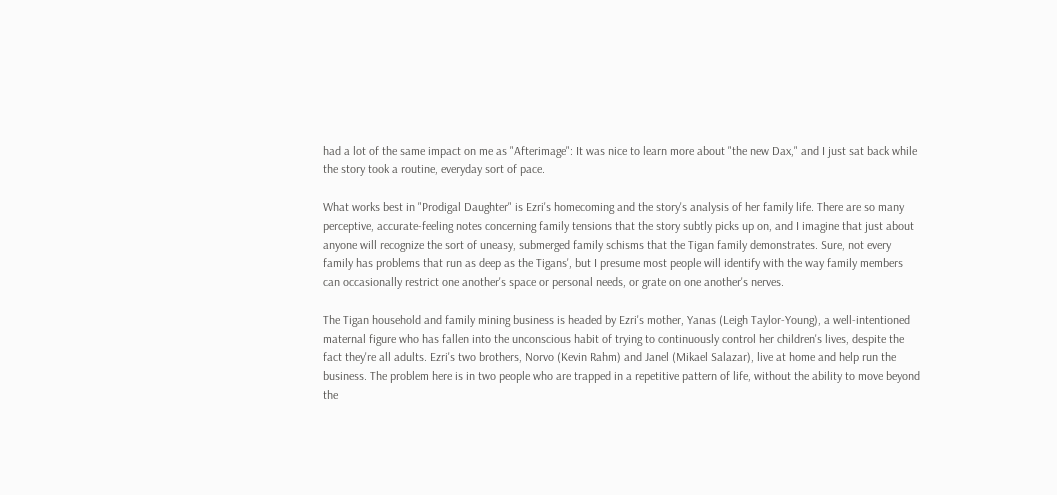had a lot of the same impact on me as "Afterimage": It was nice to learn more about "the new Dax," and I just sat back while the story took a routine, everyday sort of pace.

What works best in "Prodigal Daughter" is Ezri's homecoming and the story's analysis of her family life. There are so many perceptive, accurate-feeling notes concerning family tensions that the story subtly picks up on, and I imagine that just about anyone will recognize the sort of uneasy, submerged family schisms that the Tigan family demonstrates. Sure, not every family has problems that run as deep as the Tigans', but I presume most people will identify with the way family members can occasionally restrict one another's space or personal needs, or grate on one another's nerves.

The Tigan household and family mining business is headed by Ezri's mother, Yanas (Leigh Taylor-Young), a well-intentioned maternal figure who has fallen into the unconscious habit of trying to continuously control her children's lives, despite the fact they're all adults. Ezri's two brothers, Norvo (Kevin Rahm) and Janel (Mikael Salazar), live at home and help run the business. The problem here is in two people who are trapped in a repetitive pattern of life, without the ability to move beyond the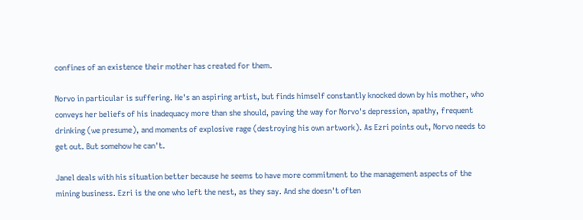confines of an existence their mother has created for them.

Norvo in particular is suffering. He's an aspiring artist, but finds himself constantly knocked down by his mother, who conveys her beliefs of his inadequacy more than she should, paving the way for Norvo's depression, apathy, frequent drinking (we presume), and moments of explosive rage (destroying his own artwork). As Ezri points out, Norvo needs to get out. But somehow he can't.

Janel deals with his situation better because he seems to have more commitment to the management aspects of the mining business. Ezri is the one who left the nest, as they say. And she doesn't often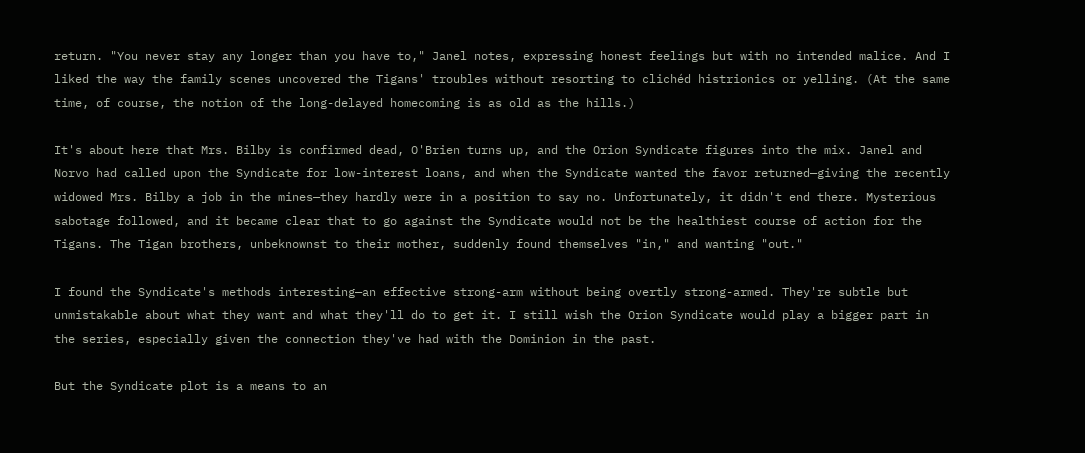return. "You never stay any longer than you have to," Janel notes, expressing honest feelings but with no intended malice. And I liked the way the family scenes uncovered the Tigans' troubles without resorting to clichéd histrionics or yelling. (At the same time, of course, the notion of the long-delayed homecoming is as old as the hills.)

It's about here that Mrs. Bilby is confirmed dead, O'Brien turns up, and the Orion Syndicate figures into the mix. Janel and Norvo had called upon the Syndicate for low-interest loans, and when the Syndicate wanted the favor returned—giving the recently widowed Mrs. Bilby a job in the mines—they hardly were in a position to say no. Unfortunately, it didn't end there. Mysterious sabotage followed, and it became clear that to go against the Syndicate would not be the healthiest course of action for the Tigans. The Tigan brothers, unbeknownst to their mother, suddenly found themselves "in," and wanting "out."

I found the Syndicate's methods interesting—an effective strong-arm without being overtly strong-armed. They're subtle but unmistakable about what they want and what they'll do to get it. I still wish the Orion Syndicate would play a bigger part in the series, especially given the connection they've had with the Dominion in the past.

But the Syndicate plot is a means to an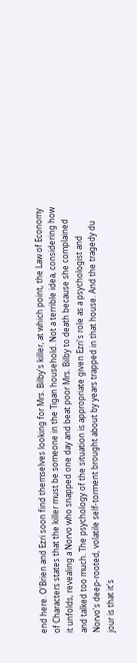end here. O'Brien and Ezri soon find themselves looking for Mrs. Bilby's killer, at which point, the Law of Economy of Characters states that the killer must be someone in the Tigan household. Not a terrible idea, considering how it unfolds, revealing a Norvo who snapped one day and beat poor Mrs. Bilby to death because she complained and talked too much. The psychology of the situation is appropriate given Ezri's role as a psychologist and Norvo's deep-rooted, volatile self-torment brought about by years trapped in that house. And the tragedy du jour is that it's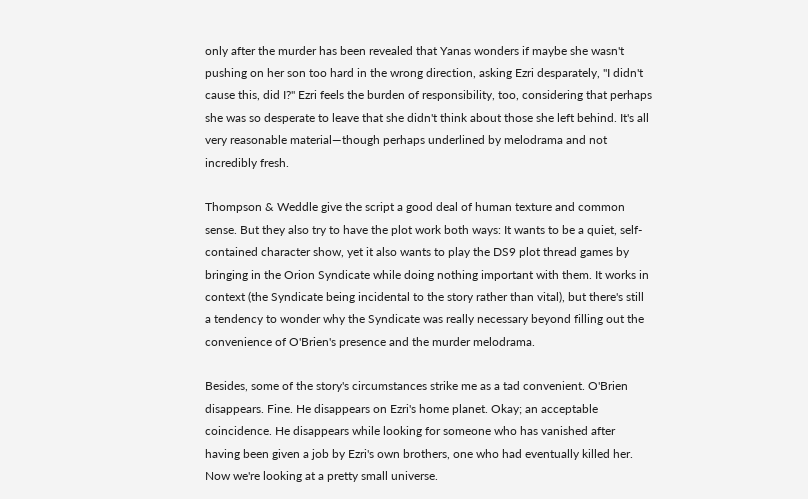only after the murder has been revealed that Yanas wonders if maybe she wasn't pushing on her son too hard in the wrong direction, asking Ezri desparately, "I didn't cause this, did I?" Ezri feels the burden of responsibility, too, considering that perhaps she was so desperate to leave that she didn't think about those she left behind. It's all very reasonable material—though perhaps underlined by melodrama and not incredibly fresh.

Thompson & Weddle give the script a good deal of human texture and common sense. But they also try to have the plot work both ways: It wants to be a quiet, self-contained character show, yet it also wants to play the DS9 plot thread games by bringing in the Orion Syndicate while doing nothing important with them. It works in context (the Syndicate being incidental to the story rather than vital), but there's still a tendency to wonder why the Syndicate was really necessary beyond filling out the convenience of O'Brien's presence and the murder melodrama.

Besides, some of the story's circumstances strike me as a tad convenient. O'Brien disappears. Fine. He disappears on Ezri's home planet. Okay; an acceptable coincidence. He disappears while looking for someone who has vanished after having been given a job by Ezri's own brothers, one who had eventually killed her. Now we're looking at a pretty small universe.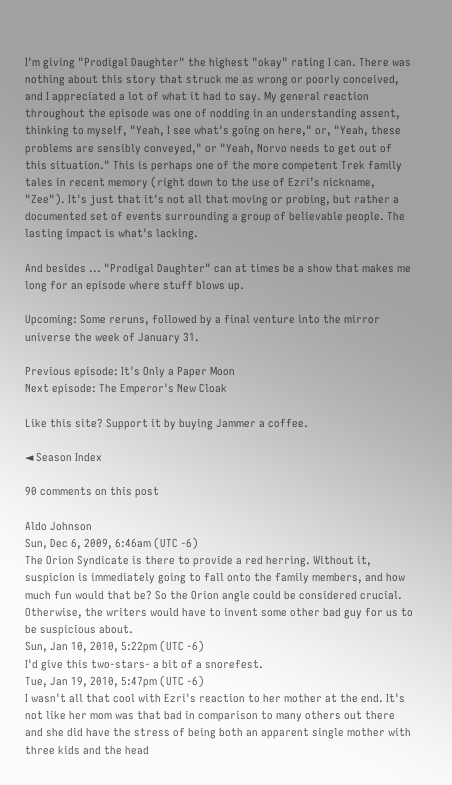I'm giving "Prodigal Daughter" the highest "okay" rating I can. There was nothing about this story that struck me as wrong or poorly conceived, and I appreciated a lot of what it had to say. My general reaction throughout the episode was one of nodding in an understanding assent, thinking to myself, "Yeah, I see what's going on here," or, "Yeah, these problems are sensibly conveyed," or "Yeah, Norvo needs to get out of this situation." This is perhaps one of the more competent Trek family tales in recent memory (right down to the use of Ezri’s nickname, "Zee"). It's just that it's not all that moving or probing, but rather a documented set of events surrounding a group of believable people. The lasting impact is what's lacking.

And besides ... "Prodigal Daughter" can at times be a show that makes me long for an episode where stuff blows up.

Upcoming: Some reruns, followed by a final venture into the mirror universe the week of January 31.

Previous episode: It's Only a Paper Moon
Next episode: The Emperor's New Cloak

Like this site? Support it by buying Jammer a coffee.

◄ Season Index

90 comments on this post

Aldo Johnson
Sun, Dec 6, 2009, 6:46am (UTC -6)
The Orion Syndicate is there to provide a red herring. Without it, suspicion is immediately going to fall onto the family members, and how much fun would that be? So the Orion angle could be considered crucial. Otherwise, the writers would have to invent some other bad guy for us to be suspicious about.
Sun, Jan 10, 2010, 5:22pm (UTC -6)
I'd give this two-stars- a bit of a snorefest.
Tue, Jan 19, 2010, 5:47pm (UTC -6)
I wasn't all that cool with Ezri's reaction to her mother at the end. It's not like her mom was that bad in comparison to many others out there and she did have the stress of being both an apparent single mother with three kids and the head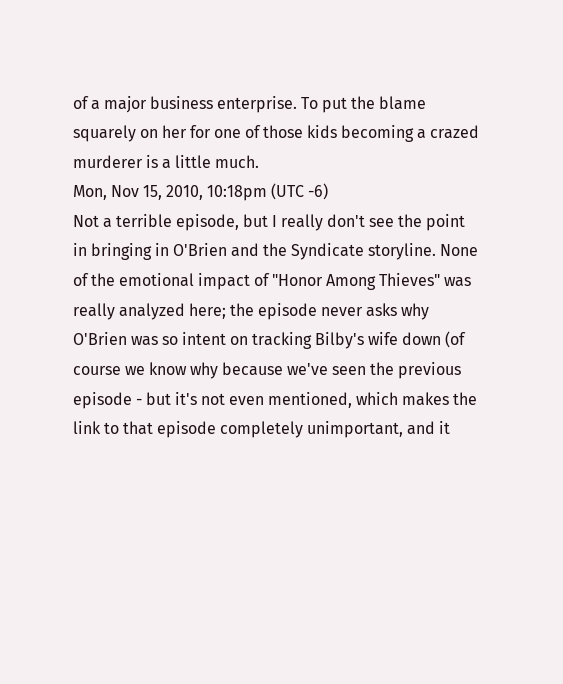of a major business enterprise. To put the blame squarely on her for one of those kids becoming a crazed murderer is a little much.
Mon, Nov 15, 2010, 10:18pm (UTC -6)
Not a terrible episode, but I really don't see the point in bringing in O'Brien and the Syndicate storyline. None of the emotional impact of "Honor Among Thieves" was really analyzed here; the episode never asks why O'Brien was so intent on tracking Bilby's wife down (of course we know why because we've seen the previous episode - but it's not even mentioned, which makes the link to that episode completely unimportant, and it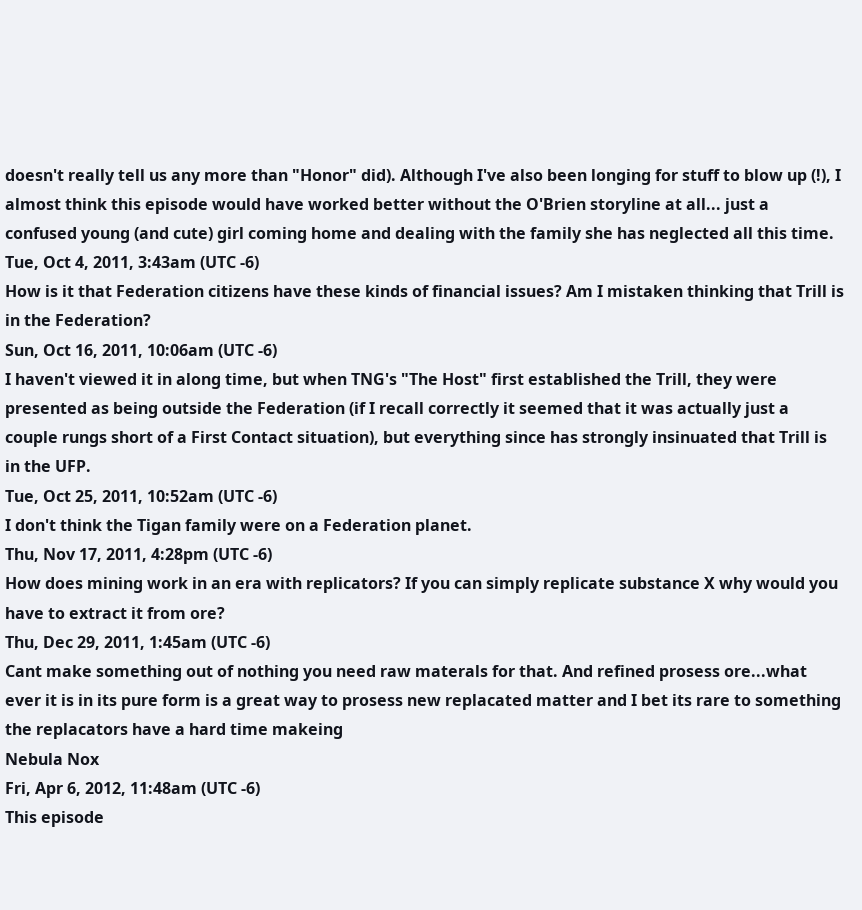doesn't really tell us any more than "Honor" did). Although I've also been longing for stuff to blow up (!), I almost think this episode would have worked better without the O'Brien storyline at all... just a confused young (and cute) girl coming home and dealing with the family she has neglected all this time.
Tue, Oct 4, 2011, 3:43am (UTC -6)
How is it that Federation citizens have these kinds of financial issues? Am I mistaken thinking that Trill is in the Federation?
Sun, Oct 16, 2011, 10:06am (UTC -6)
I haven't viewed it in along time, but when TNG's "The Host" first established the Trill, they were presented as being outside the Federation (if I recall correctly it seemed that it was actually just a couple rungs short of a First Contact situation), but everything since has strongly insinuated that Trill is in the UFP.
Tue, Oct 25, 2011, 10:52am (UTC -6)
I don't think the Tigan family were on a Federation planet.
Thu, Nov 17, 2011, 4:28pm (UTC -6)
How does mining work in an era with replicators? If you can simply replicate substance X why would you have to extract it from ore?
Thu, Dec 29, 2011, 1:45am (UTC -6)
Cant make something out of nothing you need raw materals for that. And refined prosess ore...what ever it is in its pure form is a great way to prosess new replacated matter and I bet its rare to something the replacators have a hard time makeing
Nebula Nox
Fri, Apr 6, 2012, 11:48am (UTC -6)
This episode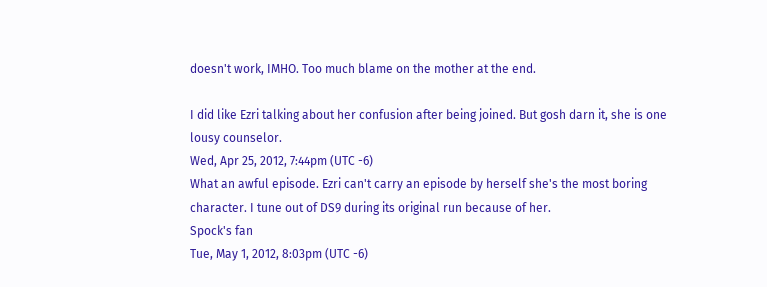doesn't work, IMHO. Too much blame on the mother at the end.

I did like Ezri talking about her confusion after being joined. But gosh darn it, she is one lousy counselor.
Wed, Apr 25, 2012, 7:44pm (UTC -6)
What an awful episode. Ezri can't carry an episode by herself she's the most boring character. I tune out of DS9 during its original run because of her.
Spock's fan
Tue, May 1, 2012, 8:03pm (UTC -6)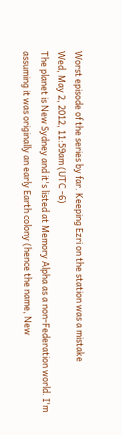Worst episode of the series by far. Keeping Ezri on the station was a mistake
Wed, May 2, 2012, 11:59am (UTC -6)
The planet is New Sydney and it's listed at Memory Alpha as a non-Federation world. I'm assuming it was originally an early Earth colony (hence the name, New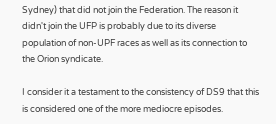Sydney) that did not join the Federation. The reason it didn't join the UFP is probably due to its diverse population of non-UPF races as well as its connection to the Orion syndicate.

I consider it a testament to the consistency of DS9 that this is considered one of the more mediocre episodes.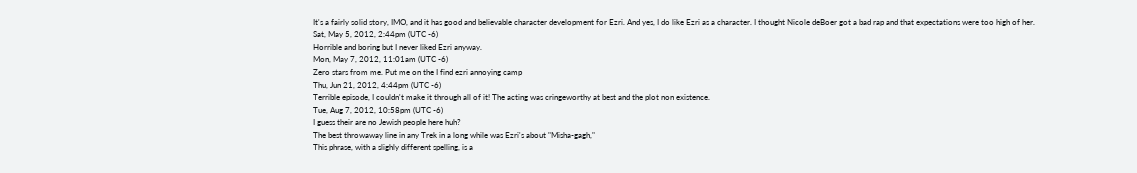It's a fairly solid story, IMO, and it has good and believable character development for Ezri. And yes, I do like Ezri as a character. I thought Nicole deBoer got a bad rap and that expectations were too high of her.
Sat, May 5, 2012, 2:44pm (UTC -6)
Horrible and boring but I never liked Ezri anyway.
Mon, May 7, 2012, 11:01am (UTC -6)
Zero stars from me. Put me on the I find ezri annoying camp
Thu, Jun 21, 2012, 4:44pm (UTC -6)
Terrible episode, I couldn't make it through all of it! The acting was cringeworthy at best and the plot non existence.
Tue, Aug 7, 2012, 10:58pm (UTC -6)
I guess their are no Jewish people here huh?
The best throwaway line in any Trek in a long while was Ezri's about "Misha-gagh,"
This phrase, with a slighly different spelling, is a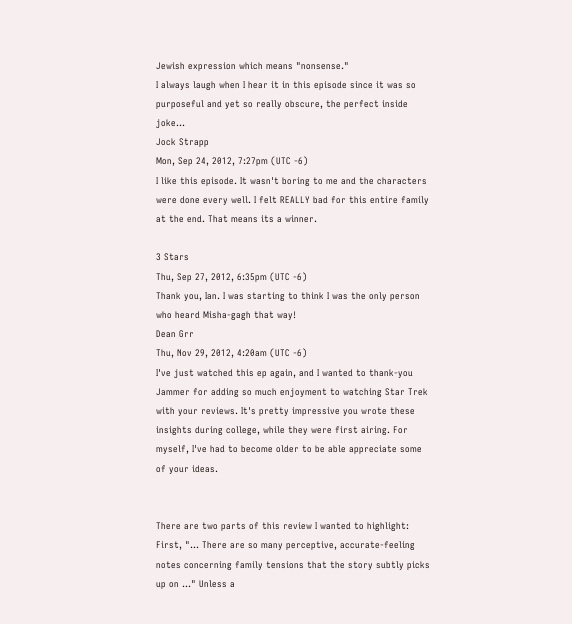Jewish expression which means "nonsense."
I always laugh when I hear it in this episode since it was so purposeful and yet so really obscure, the perfect inside joke...
Jock Strapp
Mon, Sep 24, 2012, 7:27pm (UTC -6)
I like this episode. It wasn't boring to me and the characters were done every well. I felt REALLY bad for this entire family at the end. That means its a winner.

3 Stars
Thu, Sep 27, 2012, 6:35pm (UTC -6)
Thank you, Ian. I was starting to think I was the only person who heard Misha-gagh that way!
Dean Grr
Thu, Nov 29, 2012, 4:20am (UTC -6)
I've just watched this ep again, and I wanted to thank-you Jammer for adding so much enjoyment to watching Star Trek with your reviews. It's pretty impressive you wrote these insights during college, while they were first airing. For myself, I've had to become older to be able appreciate some of your ideas.


There are two parts of this review I wanted to highlight: First, "... There are so many perceptive, accurate-feeling notes concerning family tensions that the story subtly picks up on ..." Unless a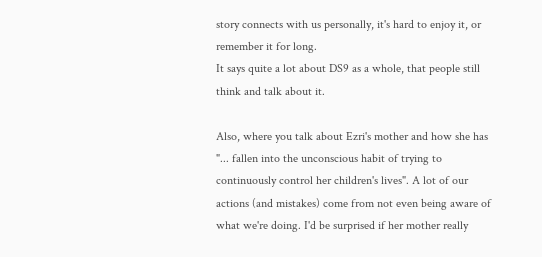story connects with us personally, it's hard to enjoy it, or remember it for long.
It says quite a lot about DS9 as a whole, that people still think and talk about it.

Also, where you talk about Ezri's mother and how she has "... fallen into the unconscious habit of trying to continuously control her children's lives". A lot of our actions (and mistakes) come from not even being aware of what we're doing. I'd be surprised if her mother really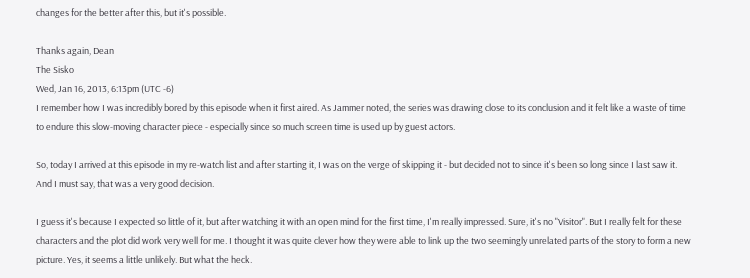changes for the better after this, but it's possible.

Thanks again, Dean
The Sisko
Wed, Jan 16, 2013, 6:13pm (UTC -6)
I remember how I was incredibly bored by this episode when it first aired. As Jammer noted, the series was drawing close to its conclusion and it felt like a waste of time to endure this slow-moving character piece - especially since so much screen time is used up by guest actors.

So, today I arrived at this episode in my re-watch list and after starting it, I was on the verge of skipping it - but decided not to since it's been so long since I last saw it. And I must say, that was a very good decision.

I guess it's because I expected so little of it, but after watching it with an open mind for the first time, I'm really impressed. Sure, it's no "Visitor". But I really felt for these characters and the plot did work very well for me. I thought it was quite clever how they were able to link up the two seemingly unrelated parts of the story to form a new picture. Yes, it seems a little unlikely. But what the heck.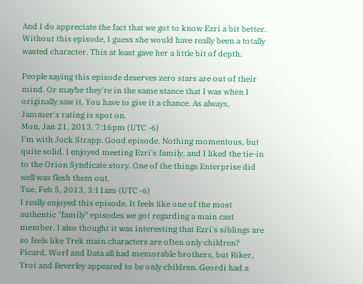And I do appreciate the fact that we got to know Ezri a bit better. Without this episode, I guess she would have really been a totally wasted character. This at least gave her a little bit of depth.

People saying this episode deserves zero stars are out of their mind. Or maybe they're in the same stance that I was when I originally saw it. You have to give it a chance. As always, Jammer's rating is spot on.
Mon, Jan 21, 2013, 7:16pm (UTC -6)
I'm with Jock Strapp. Good episode. Nothing momentous, but quite solid. I enjoyed meeting Ezri's family, and I liked the tie-in to the Orion Syndicate story. One of the things Enterprise did well was flesh them out.
Tue, Feb 5, 2013, 3:11am (UTC -6)
I really enjoyed this episode. It feels like one of the most authentic "family" episodes we got regarding a main cast member. I also thought it was interesting that Ezri's siblings are so feels like Trek main characters are often only children? Picard, Worf and Data all had memorable brothers, but Riker, Troi and Beverley appeared to be only children. Geordi had a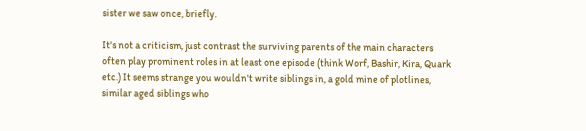sister we saw once, briefly.

It's not a criticism, just contrast the surviving parents of the main characters often play prominent roles in at least one episode (think Worf, Bashir, Kira, Quark etc.) It seems strange you wouldn't write siblings in, a gold mine of plotlines, similar aged siblings who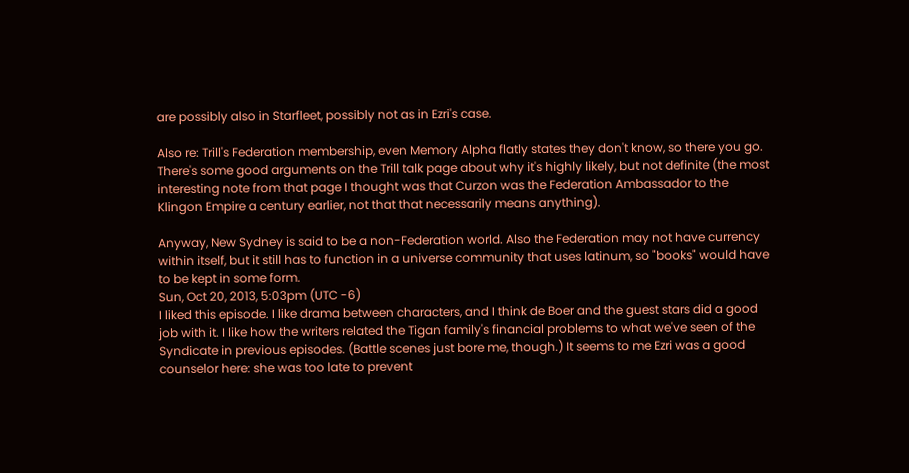are possibly also in Starfleet, possibly not as in Ezri's case.

Also re: Trill's Federation membership, even Memory Alpha flatly states they don't know, so there you go. There's some good arguments on the Trill talk page about why it's highly likely, but not definite (the most interesting note from that page I thought was that Curzon was the Federation Ambassador to the Klingon Empire a century earlier, not that that necessarily means anything).

Anyway, New Sydney is said to be a non-Federation world. Also the Federation may not have currency within itself, but it still has to function in a universe community that uses latinum, so "books" would have to be kept in some form.
Sun, Oct 20, 2013, 5:03pm (UTC -6)
I liked this episode. I like drama between characters, and I think de Boer and the guest stars did a good job with it. I like how the writers related the Tigan family's financial problems to what we've seen of the Syndicate in previous episodes. (Battle scenes just bore me, though.) It seems to me Ezri was a good counselor here: she was too late to prevent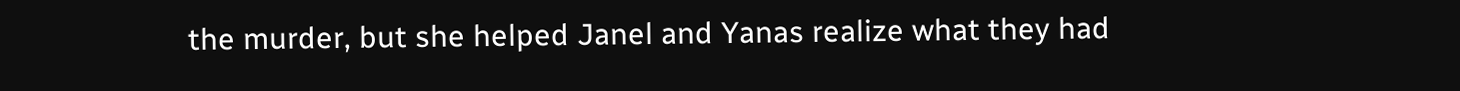the murder, but she helped Janel and Yanas realize what they had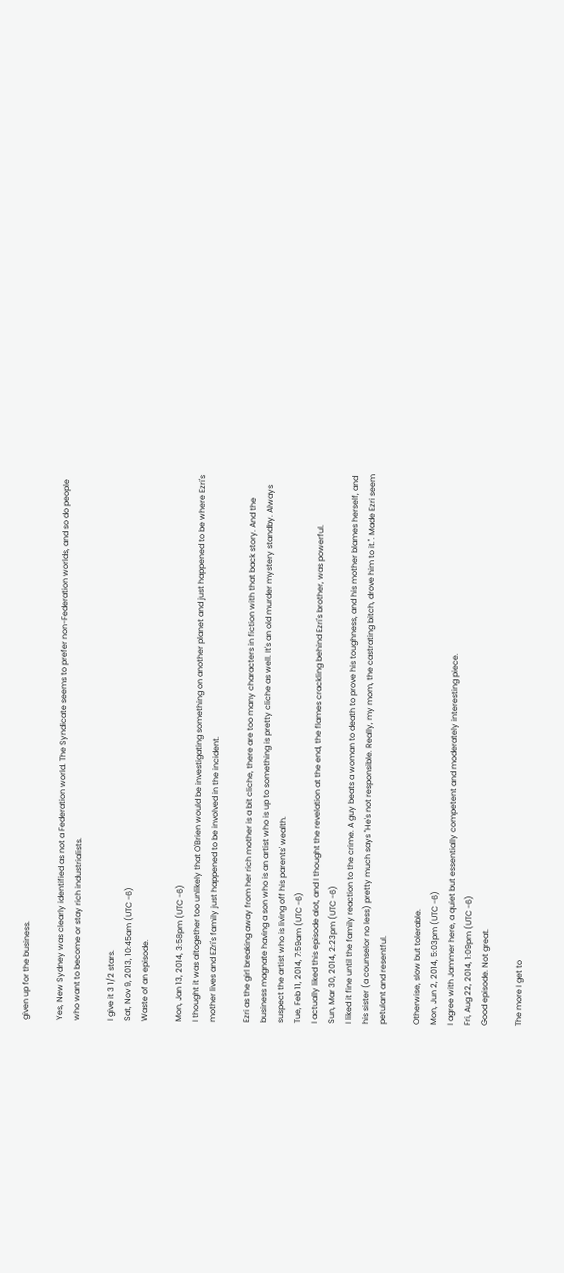given up for the business.

Yes, New Sydney was clearly identified as not a Federation world. The Syndicate seems to prefer non-Federation worlds, and so do people who want to become or stay rich industrialists.

I give it 3 1/2 stars.
Sat, Nov 9, 2013, 10:45am (UTC -6)
Waste of an episode.

Mon, Jan 13, 2014, 3:58pm (UTC -6)
I thought it was altogether too unlikely that O'Brien would be investigating something on another planet and just happened to be where Ezri's mother lives and EZri's family just happened to be involved in the incident.

Ezri as the girl breaking away from her rich mother is a bit cliche, there are too many characters in fiction with that back story. And the business magnate having a son who is an artist who is up to something is pretty cliche as well. It's an old murder mystery standby. Always suspect the artist who is living off his parents' wealth.
Tue, Feb 11, 2014, 7:59am (UTC -6)
I actually liked this episode alot, and I thought the revelation at the end, the flames crackling behind Ezri's brother, was powerful.
Sun, Mar 30, 2014, 2:23pm (UTC -6)
I liked it fine until the family reaction to the crime. A guy beats a woman to death to prove his toughness, and his mother blames herself, and his sister (a counselor no less) pretty much says "He's not responsible. Really, my mom, the castrating bitch, drove him to it.". Made Ezri seem petulant and resentful.

Otherwise, slow but tolerable.
Mon, Jun 2, 2014, 5:03pm (UTC -6)
I agree with Jammer here, a quiet but essentially competent and moderately interesting piece.
Fri, Aug 22, 2014, 1:09pm (UTC -6)
Good episode. Not great.

The more I get to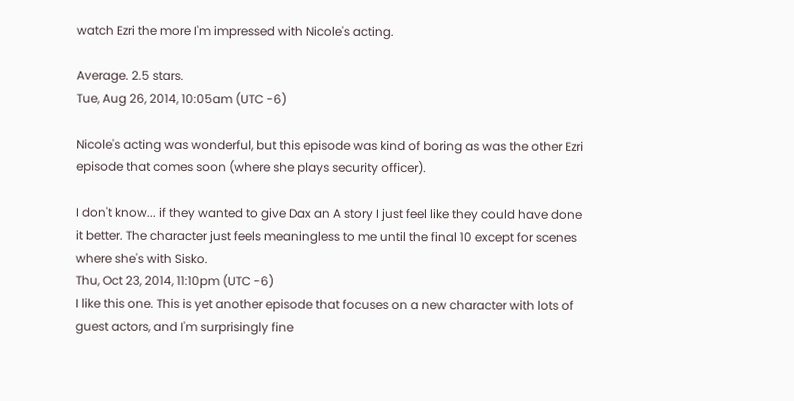watch Ezri the more I'm impressed with Nicole's acting.

Average. 2.5 stars.
Tue, Aug 26, 2014, 10:05am (UTC -6)

Nicole's acting was wonderful, but this episode was kind of boring as was the other Ezri episode that comes soon (where she plays security officer).

I don't know... if they wanted to give Dax an A story I just feel like they could have done it better. The character just feels meaningless to me until the final 10 except for scenes where she's with Sisko.
Thu, Oct 23, 2014, 11:10pm (UTC -6)
I like this one. This is yet another episode that focuses on a new character with lots of guest actors, and I'm surprisingly fine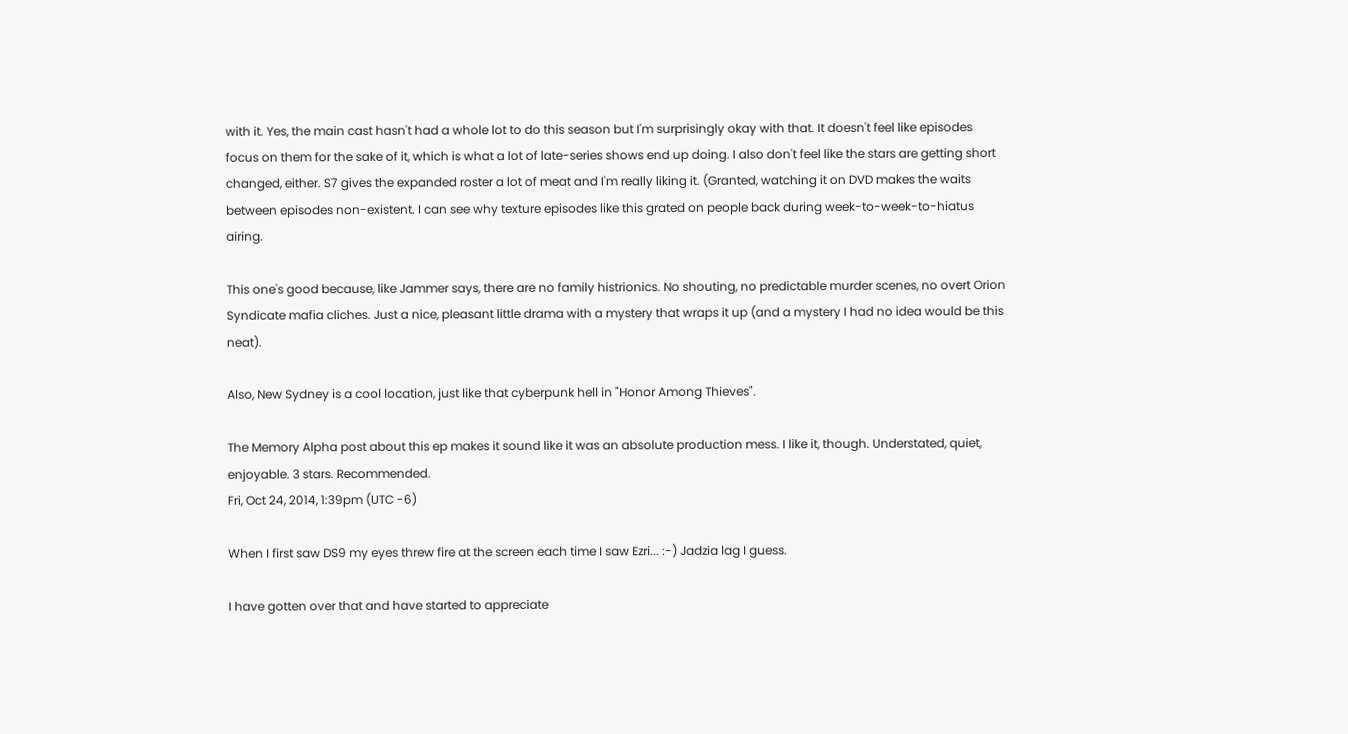with it. Yes, the main cast hasn't had a whole lot to do this season but I'm surprisingly okay with that. It doesn't feel like episodes focus on them for the sake of it, which is what a lot of late-series shows end up doing. I also don't feel like the stars are getting short changed, either. S7 gives the expanded roster a lot of meat and I'm really liking it. (Granted, watching it on DVD makes the waits between episodes non-existent. I can see why texture episodes like this grated on people back during week-to-week-to-hiatus airing.

This one's good because, like Jammer says, there are no family histrionics. No shouting, no predictable murder scenes, no overt Orion Syndicate mafia cliches. Just a nice, pleasant little drama with a mystery that wraps it up (and a mystery I had no idea would be this neat).

Also, New Sydney is a cool location, just like that cyberpunk hell in "Honor Among Thieves".

The Memory Alpha post about this ep makes it sound like it was an absolute production mess. I like it, though. Understated, quiet, enjoyable. 3 stars. Recommended.
Fri, Oct 24, 2014, 1:39pm (UTC -6)

When I first saw DS9 my eyes threw fire at the screen each time I saw Ezri... :-) Jadzia lag I guess.

I have gotten over that and have started to appreciate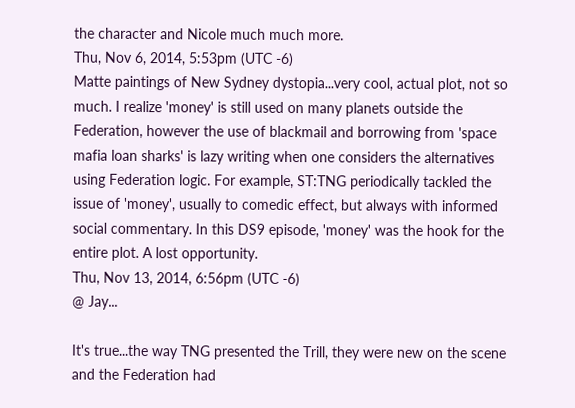the character and Nicole much much more.
Thu, Nov 6, 2014, 5:53pm (UTC -6)
Matte paintings of New Sydney dystopia...very cool, actual plot, not so much. I realize 'money' is still used on many planets outside the Federation, however the use of blackmail and borrowing from 'space mafia loan sharks' is lazy writing when one considers the alternatives using Federation logic. For example, ST:TNG periodically tackled the issue of 'money', usually to comedic effect, but always with informed social commentary. In this DS9 episode, 'money' was the hook for the entire plot. A lost opportunity.
Thu, Nov 13, 2014, 6:56pm (UTC -6)
@ Jay...

It's true...the way TNG presented the Trill, they were new on the scene and the Federation had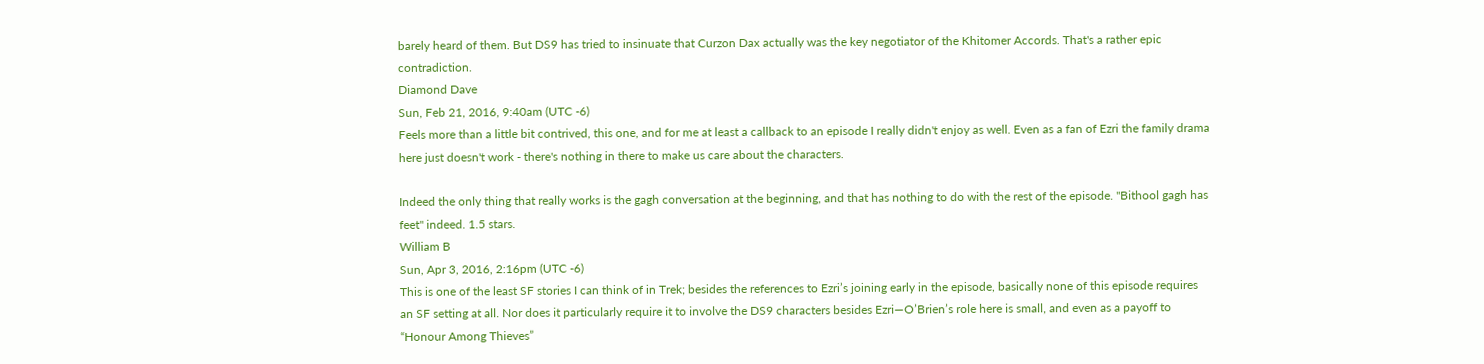barely heard of them. But DS9 has tried to insinuate that Curzon Dax actually was the key negotiator of the Khitomer Accords. That's a rather epic contradiction.
Diamond Dave
Sun, Feb 21, 2016, 9:40am (UTC -6)
Feels more than a little bit contrived, this one, and for me at least a callback to an episode I really didn't enjoy as well. Even as a fan of Ezri the family drama here just doesn't work - there's nothing in there to make us care about the characters.

Indeed the only thing that really works is the gagh conversation at the beginning, and that has nothing to do with the rest of the episode. "Bithool gagh has feet" indeed. 1.5 stars.
William B
Sun, Apr 3, 2016, 2:16pm (UTC -6)
This is one of the least SF stories I can think of in Trek; besides the references to Ezri’s joining early in the episode, basically none of this episode requires an SF setting at all. Nor does it particularly require it to involve the DS9 characters besides Ezri—O’Brien’s role here is small, and even as a payoff to “Honour Among Thieves”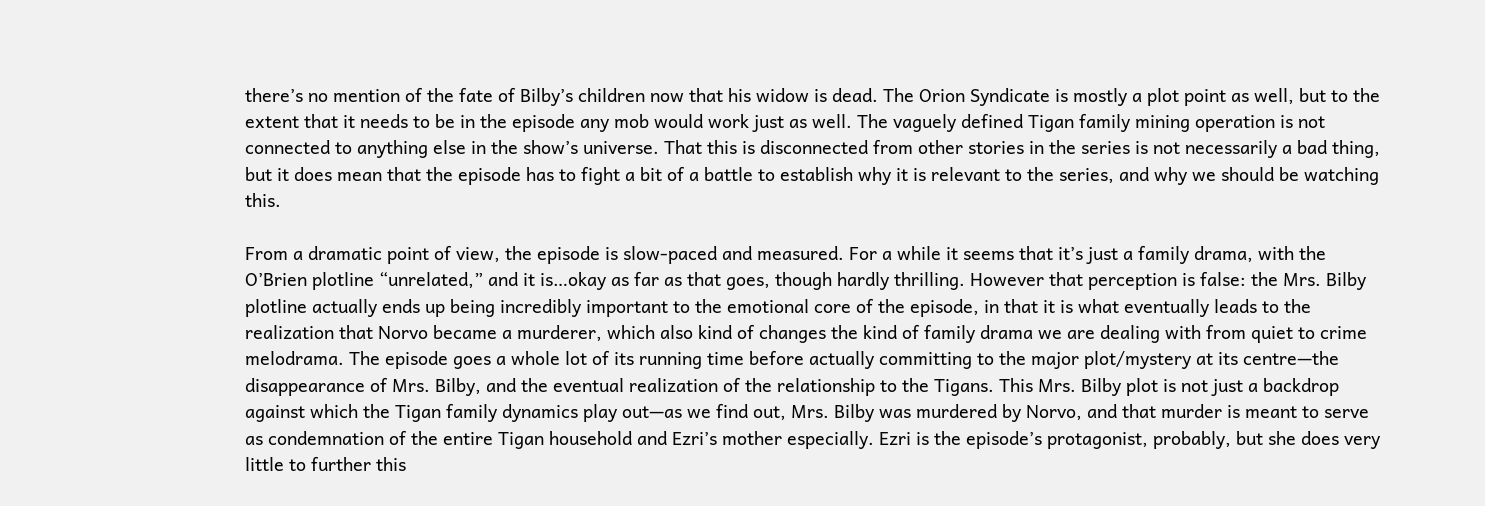there’s no mention of the fate of Bilby’s children now that his widow is dead. The Orion Syndicate is mostly a plot point as well, but to the extent that it needs to be in the episode any mob would work just as well. The vaguely defined Tigan family mining operation is not connected to anything else in the show’s universe. That this is disconnected from other stories in the series is not necessarily a bad thing, but it does mean that the episode has to fight a bit of a battle to establish why it is relevant to the series, and why we should be watching this.

From a dramatic point of view, the episode is slow-paced and measured. For a while it seems that it’s just a family drama, with the O’Brien plotline “unrelated,” and it is…okay as far as that goes, though hardly thrilling. However that perception is false: the Mrs. Bilby plotline actually ends up being incredibly important to the emotional core of the episode, in that it is what eventually leads to the realization that Norvo became a murderer, which also kind of changes the kind of family drama we are dealing with from quiet to crime melodrama. The episode goes a whole lot of its running time before actually committing to the major plot/mystery at its centre—the disappearance of Mrs. Bilby, and the eventual realization of the relationship to the Tigans. This Mrs. Bilby plot is not just a backdrop against which the Tigan family dynamics play out—as we find out, Mrs. Bilby was murdered by Norvo, and that murder is meant to serve as condemnation of the entire Tigan household and Ezri’s mother especially. Ezri is the episode’s protagonist, probably, but she does very little to further this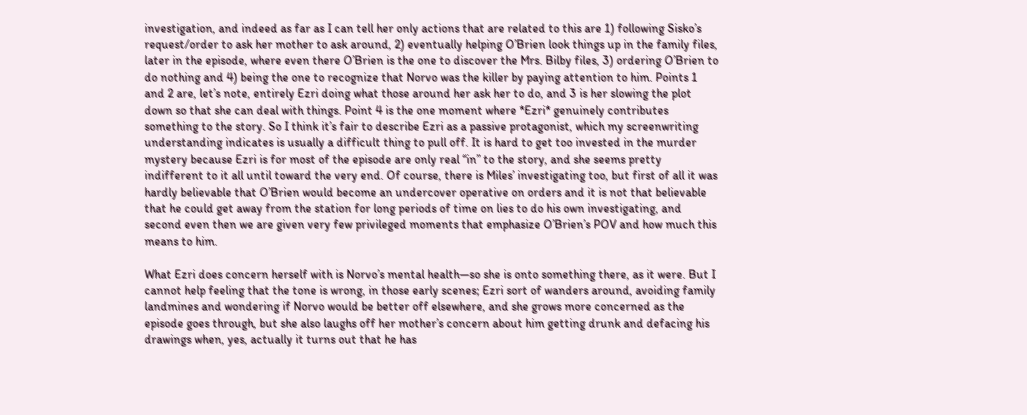investigation, and indeed as far as I can tell her only actions that are related to this are 1) following Sisko’s request/order to ask her mother to ask around, 2) eventually helping O’Brien look things up in the family files, later in the episode, where even there O’Brien is the one to discover the Mrs. Bilby files, 3) ordering O’Brien to do nothing and 4) being the one to recognize that Norvo was the killer by paying attention to him. Points 1 and 2 are, let’s note, entirely Ezri doing what those around her ask her to do, and 3 is her slowing the plot down so that she can deal with things. Point 4 is the one moment where *Ezri* genuinely contributes something to the story. So I think it’s fair to describe Ezri as a passive protagonist, which my screenwriting understanding indicates is usually a difficult thing to pull off. It is hard to get too invested in the murder mystery because Ezri is for most of the episode are only real “in” to the story, and she seems pretty indifferent to it all until toward the very end. Of course, there is Miles’ investigating too, but first of all it was hardly believable that O’Brien would become an undercover operative on orders and it is not that believable that he could get away from the station for long periods of time on lies to do his own investigating, and second even then we are given very few privileged moments that emphasize O’Brien’s POV and how much this means to him.

What Ezri does concern herself with is Norvo’s mental health—so she is onto something there, as it were. But I cannot help feeling that the tone is wrong, in those early scenes; Ezri sort of wanders around, avoiding family landmines and wondering if Norvo would be better off elsewhere, and she grows more concerned as the episode goes through, but she also laughs off her mother’s concern about him getting drunk and defacing his drawings when, yes, actually it turns out that he has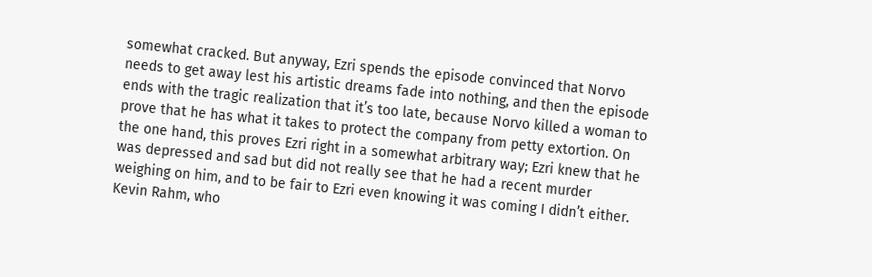somewhat cracked. But anyway, Ezri spends the episode convinced that Norvo needs to get away lest his artistic dreams fade into nothing, and then the episode ends with the tragic realization that it’s too late, because Norvo killed a woman to prove that he has what it takes to protect the company from petty extortion. On the one hand, this proves Ezri right in a somewhat arbitrary way; Ezri knew that he was depressed and sad but did not really see that he had a recent murder weighing on him, and to be fair to Ezri even knowing it was coming I didn’t either. Kevin Rahm, who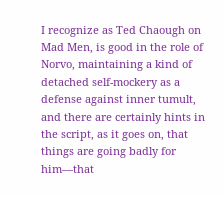I recognize as Ted Chaough on Mad Men, is good in the role of Norvo, maintaining a kind of detached self-mockery as a defense against inner tumult, and there are certainly hints in the script, as it goes on, that things are going badly for him—that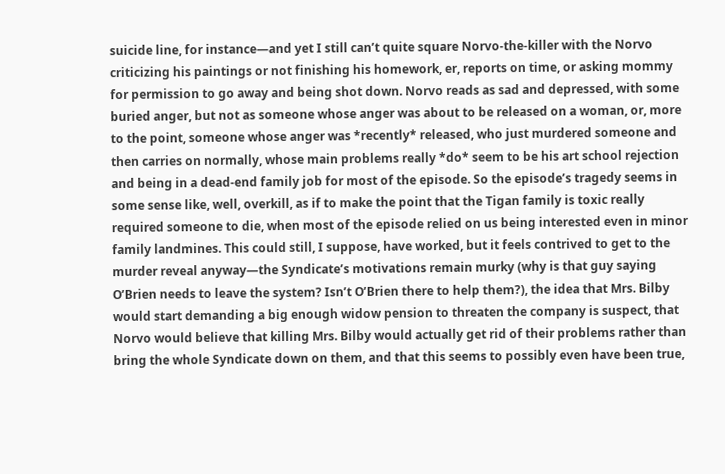suicide line, for instance—and yet I still can’t quite square Norvo-the-killer with the Norvo criticizing his paintings or not finishing his homework, er, reports on time, or asking mommy for permission to go away and being shot down. Norvo reads as sad and depressed, with some buried anger, but not as someone whose anger was about to be released on a woman, or, more to the point, someone whose anger was *recently* released, who just murdered someone and then carries on normally, whose main problems really *do* seem to be his art school rejection and being in a dead-end family job for most of the episode. So the episode’s tragedy seems in some sense like, well, overkill, as if to make the point that the Tigan family is toxic really required someone to die, when most of the episode relied on us being interested even in minor family landmines. This could still, I suppose, have worked, but it feels contrived to get to the murder reveal anyway—the Syndicate’s motivations remain murky (why is that guy saying O’Brien needs to leave the system? Isn’t O’Brien there to help them?), the idea that Mrs. Bilby would start demanding a big enough widow pension to threaten the company is suspect, that Norvo would believe that killing Mrs. Bilby would actually get rid of their problems rather than bring the whole Syndicate down on them, and that this seems to possibly even have been true,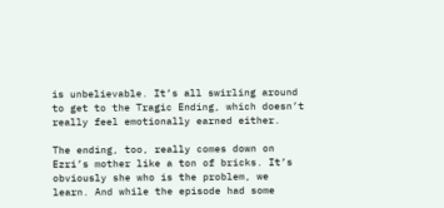is unbelievable. It’s all swirling around to get to the Tragic Ending, which doesn’t really feel emotionally earned either.

The ending, too, really comes down on Ezri’s mother like a ton of bricks. It’s obviously she who is the problem, we learn. And while the episode had some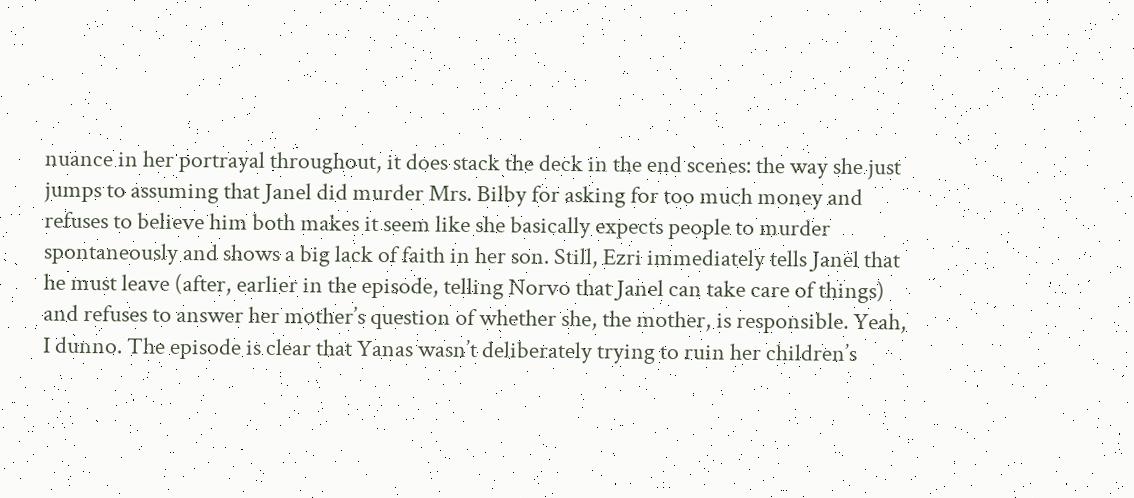nuance in her portrayal throughout, it does stack the deck in the end scenes: the way she just jumps to assuming that Janel did murder Mrs. Bilby for asking for too much money and refuses to believe him both makes it seem like she basically expects people to murder spontaneously and shows a big lack of faith in her son. Still, Ezri immediately tells Janel that he must leave (after, earlier in the episode, telling Norvo that Janel can take care of things) and refuses to answer her mother’s question of whether she, the mother, is responsible. Yeah, I dunno. The episode is clear that Yanas wasn’t deliberately trying to ruin her children’s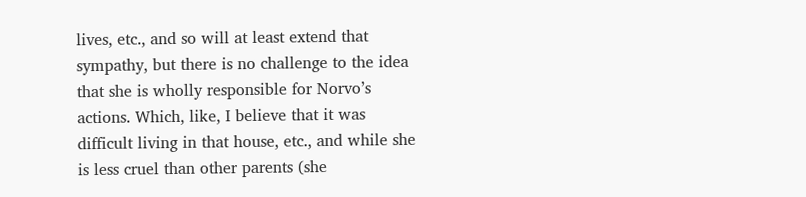lives, etc., and so will at least extend that sympathy, but there is no challenge to the idea that she is wholly responsible for Norvo’s actions. Which, like, I believe that it was difficult living in that house, etc., and while she is less cruel than other parents (she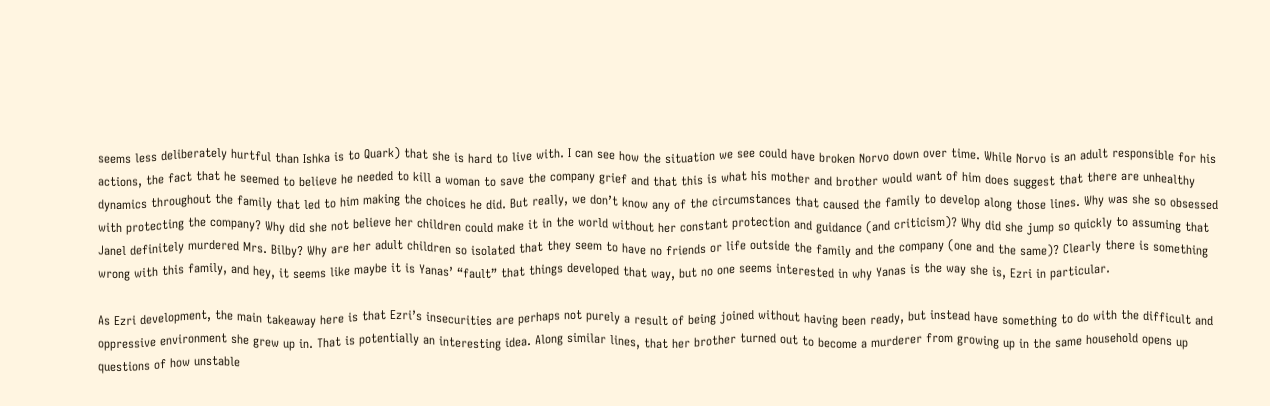seems less deliberately hurtful than Ishka is to Quark) that she is hard to live with. I can see how the situation we see could have broken Norvo down over time. While Norvo is an adult responsible for his actions, the fact that he seemed to believe he needed to kill a woman to save the company grief and that this is what his mother and brother would want of him does suggest that there are unhealthy dynamics throughout the family that led to him making the choices he did. But really, we don’t know any of the circumstances that caused the family to develop along those lines. Why was she so obsessed with protecting the company? Why did she not believe her children could make it in the world without her constant protection and guidance (and criticism)? Why did she jump so quickly to assuming that Janel definitely murdered Mrs. Bilby? Why are her adult children so isolated that they seem to have no friends or life outside the family and the company (one and the same)? Clearly there is something wrong with this family, and hey, it seems like maybe it is Yanas’ “fault” that things developed that way, but no one seems interested in why Yanas is the way she is, Ezri in particular.

As Ezri development, the main takeaway here is that Ezri’s insecurities are perhaps not purely a result of being joined without having been ready, but instead have something to do with the difficult and oppressive environment she grew up in. That is potentially an interesting idea. Along similar lines, that her brother turned out to become a murderer from growing up in the same household opens up questions of how unstable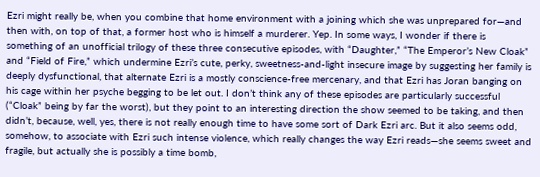Ezri might really be, when you combine that home environment with a joining which she was unprepared for—and then with, on top of that, a former host who is himself a murderer. Yep. In some ways, I wonder if there is something of an unofficial trilogy of these three consecutive episodes, with “Daughter,” “The Emperor’s New Cloak” and “Field of Fire,” which undermine Ezri’s cute, perky, sweetness-and-light insecure image by suggesting her family is deeply dysfunctional, that alternate Ezri is a mostly conscience-free mercenary, and that Ezri has Joran banging on his cage within her psyche begging to be let out. I don’t think any of these episodes are particularly successful (“Cloak” being by far the worst), but they point to an interesting direction the show seemed to be taking, and then didn’t, because, well, yes, there is not really enough time to have some sort of Dark Ezri arc. But it also seems odd, somehow, to associate with Ezri such intense violence, which really changes the way Ezri reads—she seems sweet and fragile, but actually she is possibly a time bomb,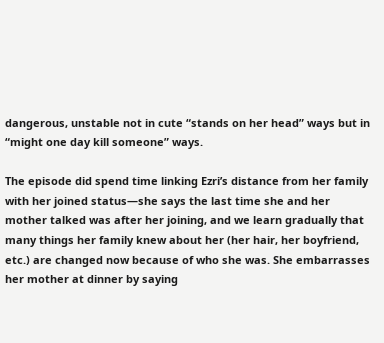dangerous, unstable not in cute “stands on her head” ways but in “might one day kill someone” ways.

The episode did spend time linking Ezri’s distance from her family with her joined status—she says the last time she and her mother talked was after her joining, and we learn gradually that many things her family knew about her (her hair, her boyfriend, etc.) are changed now because of who she was. She embarrasses her mother at dinner by saying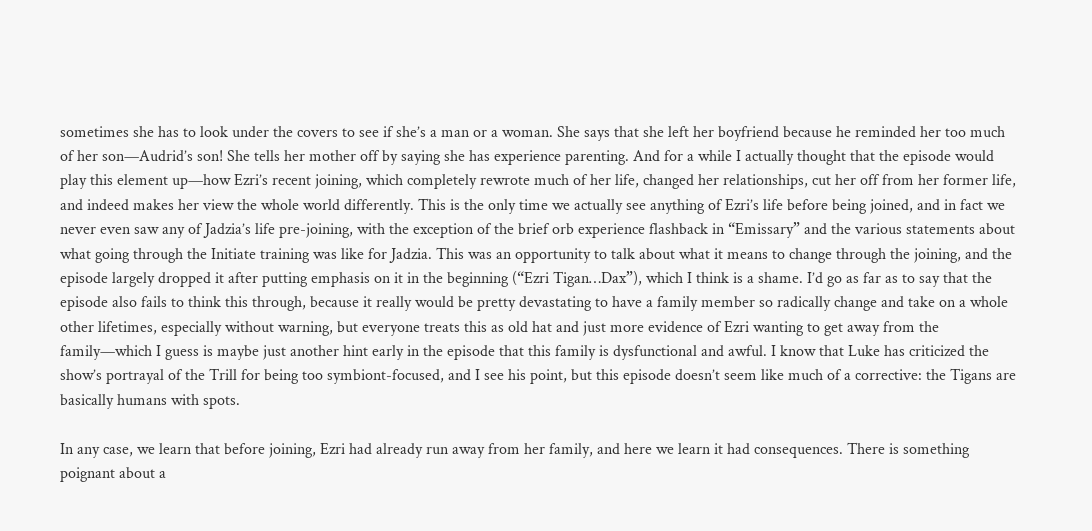sometimes she has to look under the covers to see if she’s a man or a woman. She says that she left her boyfriend because he reminded her too much of her son—Audrid’s son! She tells her mother off by saying she has experience parenting. And for a while I actually thought that the episode would play this element up—how Ezri’s recent joining, which completely rewrote much of her life, changed her relationships, cut her off from her former life, and indeed makes her view the whole world differently. This is the only time we actually see anything of Ezri’s life before being joined, and in fact we never even saw any of Jadzia’s life pre-joining, with the exception of the brief orb experience flashback in “Emissary” and the various statements about what going through the Initiate training was like for Jadzia. This was an opportunity to talk about what it means to change through the joining, and the episode largely dropped it after putting emphasis on it in the beginning (“Ezri Tigan…Dax”), which I think is a shame. I’d go as far as to say that the episode also fails to think this through, because it really would be pretty devastating to have a family member so radically change and take on a whole other lifetimes, especially without warning, but everyone treats this as old hat and just more evidence of Ezri wanting to get away from the family—which I guess is maybe just another hint early in the episode that this family is dysfunctional and awful. I know that Luke has criticized the show’s portrayal of the Trill for being too symbiont-focused, and I see his point, but this episode doesn’t seem like much of a corrective: the Tigans are basically humans with spots.

In any case, we learn that before joining, Ezri had already run away from her family, and here we learn it had consequences. There is something poignant about a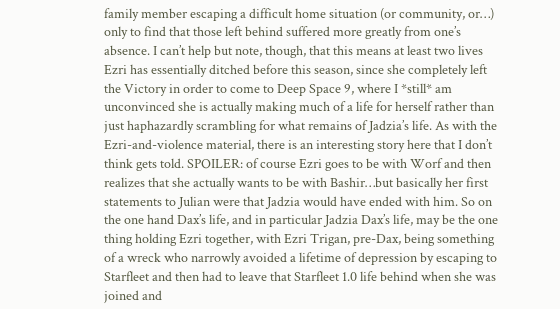family member escaping a difficult home situation (or community, or…) only to find that those left behind suffered more greatly from one’s absence. I can’t help but note, though, that this means at least two lives Ezri has essentially ditched before this season, since she completely left the Victory in order to come to Deep Space 9, where I *still* am unconvinced she is actually making much of a life for herself rather than just haphazardly scrambling for what remains of Jadzia’s life. As with the Ezri-and-violence material, there is an interesting story here that I don’t think gets told. SPOILER: of course Ezri goes to be with Worf and then realizes that she actually wants to be with Bashir…but basically her first statements to Julian were that Jadzia would have ended with him. So on the one hand Dax’s life, and in particular Jadzia Dax’s life, may be the one thing holding Ezri together, with Ezri Trigan, pre-Dax, being something of a wreck who narrowly avoided a lifetime of depression by escaping to Starfleet and then had to leave that Starfleet 1.0 life behind when she was joined and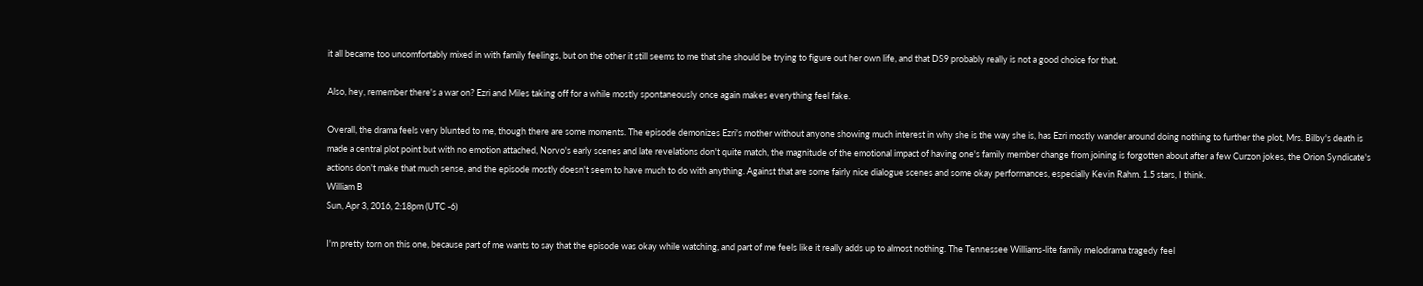it all became too uncomfortably mixed in with family feelings, but on the other it still seems to me that she should be trying to figure out her own life, and that DS9 probably really is not a good choice for that.

Also, hey, remember there's a war on? Ezri and Miles taking off for a while mostly spontaneously once again makes everything feel fake.

Overall, the drama feels very blunted to me, though there are some moments. The episode demonizes Ezri's mother without anyone showing much interest in why she is the way she is, has Ezri mostly wander around doing nothing to further the plot, Mrs. Bilby's death is made a central plot point but with no emotion attached, Norvo's early scenes and late revelations don't quite match, the magnitude of the emotional impact of having one's family member change from joining is forgotten about after a few Curzon jokes, the Orion Syndicate's actions don't make that much sense, and the episode mostly doesn't seem to have much to do with anything. Against that are some fairly nice dialogue scenes and some okay performances, especially Kevin Rahm. 1.5 stars, I think.
William B
Sun, Apr 3, 2016, 2:18pm (UTC -6)

I'm pretty torn on this one, because part of me wants to say that the episode was okay while watching, and part of me feels like it really adds up to almost nothing. The Tennessee Williams-lite family melodrama tragedy feel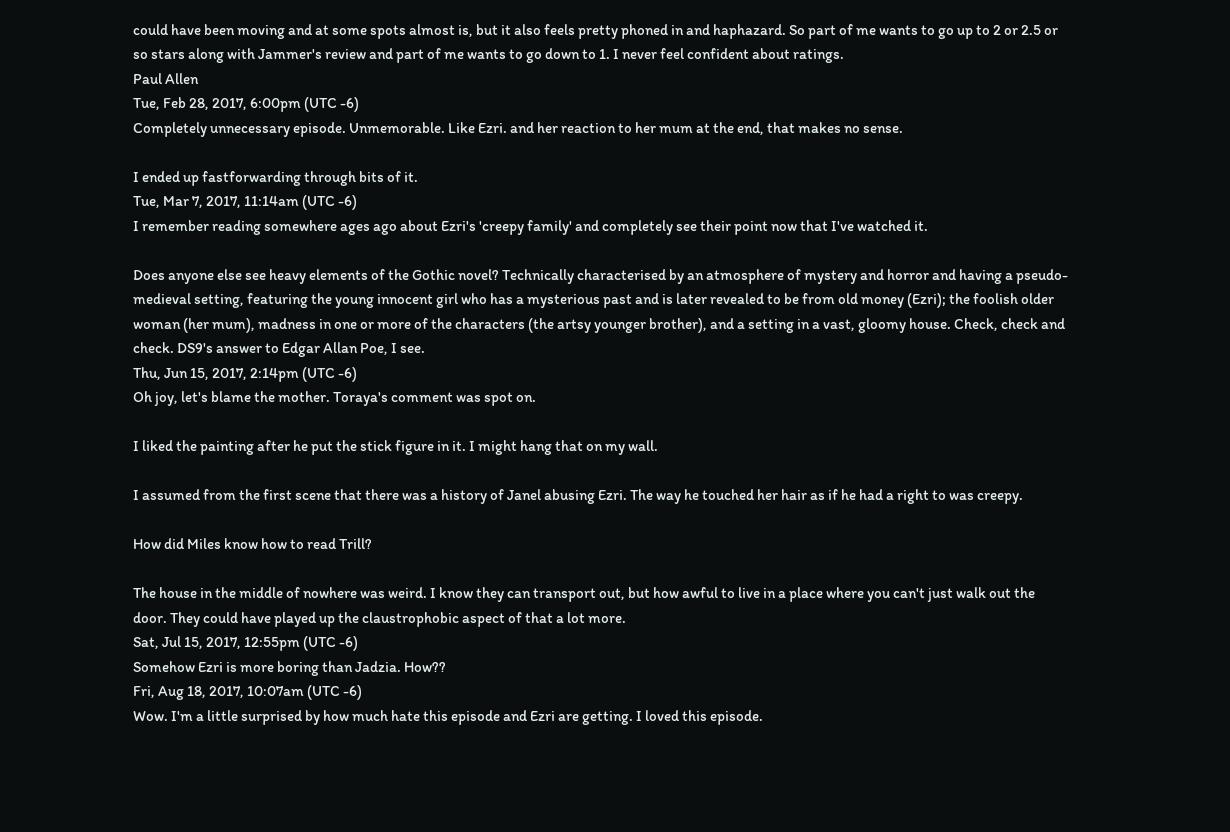could have been moving and at some spots almost is, but it also feels pretty phoned in and haphazard. So part of me wants to go up to 2 or 2.5 or so stars along with Jammer's review and part of me wants to go down to 1. I never feel confident about ratings.
Paul Allen
Tue, Feb 28, 2017, 6:00pm (UTC -6)
Completely unnecessary episode. Unmemorable. Like Ezri. and her reaction to her mum at the end, that makes no sense.

I ended up fastforwarding through bits of it.
Tue, Mar 7, 2017, 11:14am (UTC -6)
I remember reading somewhere ages ago about Ezri's 'creepy family' and completely see their point now that I've watched it.

Does anyone else see heavy elements of the Gothic novel? Technically characterised by an atmosphere of mystery and horror and having a pseudo-medieval setting, featuring the young innocent girl who has a mysterious past and is later revealed to be from old money (Ezri); the foolish older woman (her mum), madness in one or more of the characters (the artsy younger brother), and a setting in a vast, gloomy house. Check, check and check. DS9's answer to Edgar Allan Poe, I see.
Thu, Jun 15, 2017, 2:14pm (UTC -6)
Oh joy, let's blame the mother. Toraya's comment was spot on.

I liked the painting after he put the stick figure in it. I might hang that on my wall.

I assumed from the first scene that there was a history of Janel abusing Ezri. The way he touched her hair as if he had a right to was creepy.

How did Miles know how to read Trill?

The house in the middle of nowhere was weird. I know they can transport out, but how awful to live in a place where you can't just walk out the door. They could have played up the claustrophobic aspect of that a lot more.
Sat, Jul 15, 2017, 12:55pm (UTC -6)
Somehow Ezri is more boring than Jadzia. How??
Fri, Aug 18, 2017, 10:07am (UTC -6)
Wow. I'm a little surprised by how much hate this episode and Ezri are getting. I loved this episode.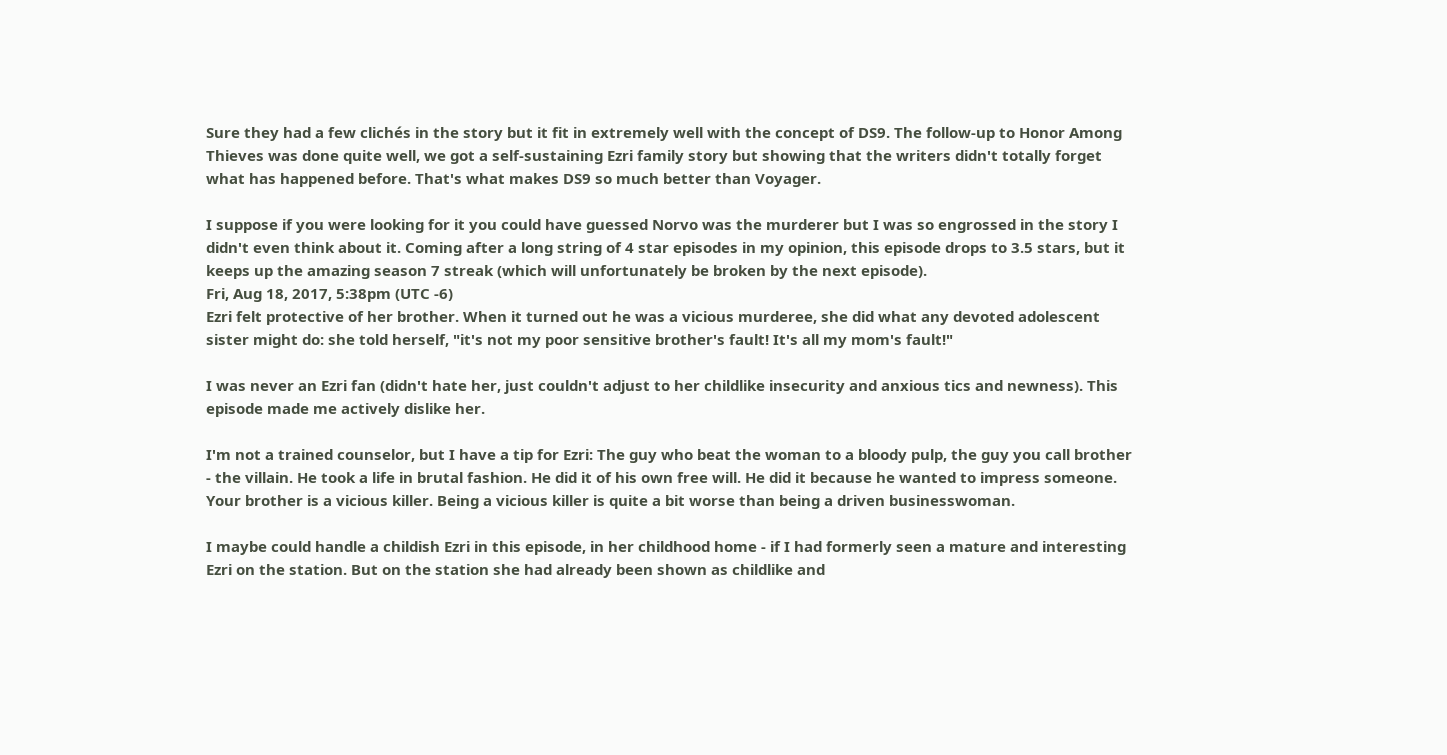Sure they had a few clichés in the story but it fit in extremely well with the concept of DS9. The follow-up to Honor Among Thieves was done quite well, we got a self-sustaining Ezri family story but showing that the writers didn't totally forget what has happened before. That's what makes DS9 so much better than Voyager.

I suppose if you were looking for it you could have guessed Norvo was the murderer but I was so engrossed in the story I didn't even think about it. Coming after a long string of 4 star episodes in my opinion, this episode drops to 3.5 stars, but it keeps up the amazing season 7 streak (which will unfortunately be broken by the next episode).
Fri, Aug 18, 2017, 5:38pm (UTC -6)
Ezri felt protective of her brother. When it turned out he was a vicious murderee, she did what any devoted adolescent sister might do: she told herself, "it's not my poor sensitive brother's fault! It's all my mom's fault!"

I was never an Ezri fan (didn't hate her, just couldn't adjust to her childlike insecurity and anxious tics and newness). This episode made me actively dislike her.

I'm not a trained counselor, but I have a tip for Ezri: The guy who beat the woman to a bloody pulp, the guy you call brother - the villain. He took a life in brutal fashion. He did it of his own free will. He did it because he wanted to impress someone. Your brother is a vicious killer. Being a vicious killer is quite a bit worse than being a driven businesswoman.

I maybe could handle a childish Ezri in this episode, in her childhood home - if I had formerly seen a mature and interesting Ezri on the station. But on the station she had already been shown as childlike and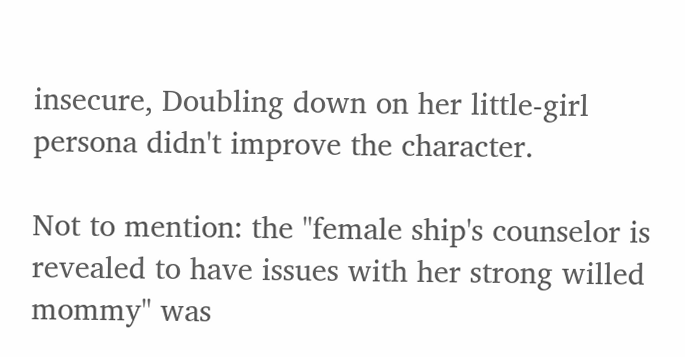insecure, Doubling down on her little-girl persona didn't improve the character.

Not to mention: the "female ship's counselor is revealed to have issues with her strong willed mommy" was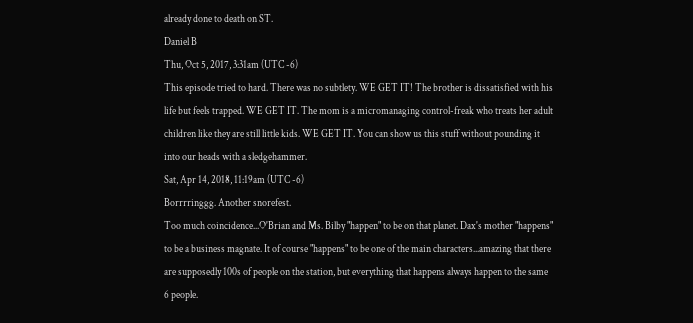already done to death on ST.
Daniel B
Thu, Oct 5, 2017, 3:31am (UTC -6)
This episode tried to hard. There was no subtlety. WE GET IT! The brother is dissatisfied with his life but feels trapped. WE GET IT. The mom is a micromanaging control-freak who treats her adult children like they are still little kids. WE GET IT. You can show us this stuff without pounding it into our heads with a sledgehammer.
Sat, Apr 14, 2018, 11:19am (UTC -6)
Borrrringgg. Another snorefest.
Too much coincidence...O'Brian and Ms. Bilby "happen" to be on that planet. Dax's mother "happens" to be a business magnate. It of course "happens" to be one of the main characters...amazing that there are supposedly 100s of people on the station, but everything that happens always happen to the same 6 people.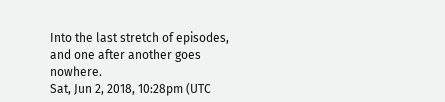Into the last stretch of episodes, and one after another goes nowhere.
Sat, Jun 2, 2018, 10:28pm (UTC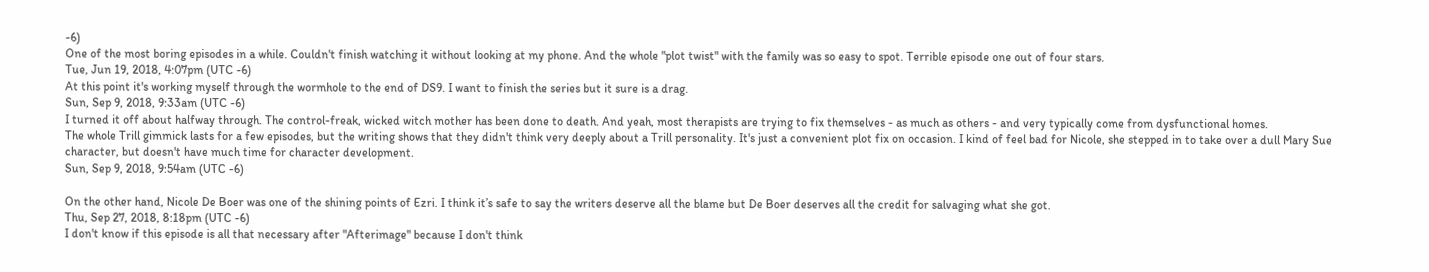-6)
One of the most boring episodes in a while. Couldn't finish watching it without looking at my phone. And the whole "plot twist" with the family was so easy to spot. Terrible episode one out of four stars.
Tue, Jun 19, 2018, 4:07pm (UTC -6)
At this point it's working myself through the wormhole to the end of DS9. I want to finish the series but it sure is a drag.
Sun, Sep 9, 2018, 9:33am (UTC -6)
I turned it off about halfway through. The control-freak, wicked witch mother has been done to death. And yeah, most therapists are trying to fix themselves - as much as others - and very typically come from dysfunctional homes.
The whole Trill gimmick lasts for a few episodes, but the writing shows that they didn't think very deeply about a Trill personality. It's just a convenient plot fix on occasion. I kind of feel bad for Nicole, she stepped in to take over a dull Mary Sue character, but doesn't have much time for character development.
Sun, Sep 9, 2018, 9:54am (UTC -6)

On the other hand, Nicole De Boer was one of the shining points of Ezri. I think it’s safe to say the writers deserve all the blame but De Boer deserves all the credit for salvaging what she got.
Thu, Sep 27, 2018, 8:18pm (UTC -6)
I don't know if this episode is all that necessary after "Afterimage" because I don't think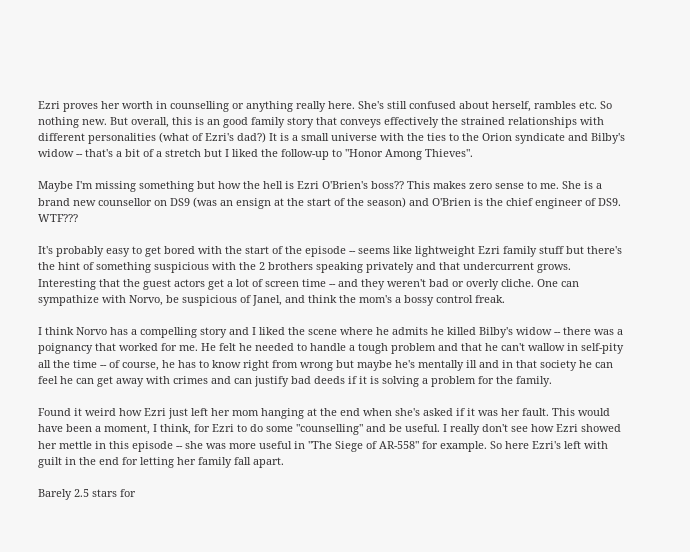Ezri proves her worth in counselling or anything really here. She's still confused about herself, rambles etc. So nothing new. But overall, this is an good family story that conveys effectively the strained relationships with different personalities (what of Ezri's dad?) It is a small universe with the ties to the Orion syndicate and Bilby's widow -- that's a bit of a stretch but I liked the follow-up to "Honor Among Thieves".

Maybe I'm missing something but how the hell is Ezri O'Brien's boss?? This makes zero sense to me. She is a brand new counsellor on DS9 (was an ensign at the start of the season) and O'Brien is the chief engineer of DS9. WTF???

It's probably easy to get bored with the start of the episode -- seems like lightweight Ezri family stuff but there's the hint of something suspicious with the 2 brothers speaking privately and that undercurrent grows. Interesting that the guest actors get a lot of screen time -- and they weren't bad or overly cliche. One can sympathize with Norvo, be suspicious of Janel, and think the mom's a bossy control freak.

I think Norvo has a compelling story and I liked the scene where he admits he killed Bilby's widow -- there was a poignancy that worked for me. He felt he needed to handle a tough problem and that he can't wallow in self-pity all the time -- of course, he has to know right from wrong but maybe he's mentally ill and in that society he can feel he can get away with crimes and can justify bad deeds if it is solving a problem for the family.

Found it weird how Ezri just left her mom hanging at the end when she's asked if it was her fault. This would have been a moment, I think, for Ezri to do some "counselling" and be useful. I really don't see how Ezri showed her mettle in this episode -- she was more useful in "The Siege of AR-558" for example. So here Ezri's left with guilt in the end for letting her family fall apart.

Barely 2.5 stars for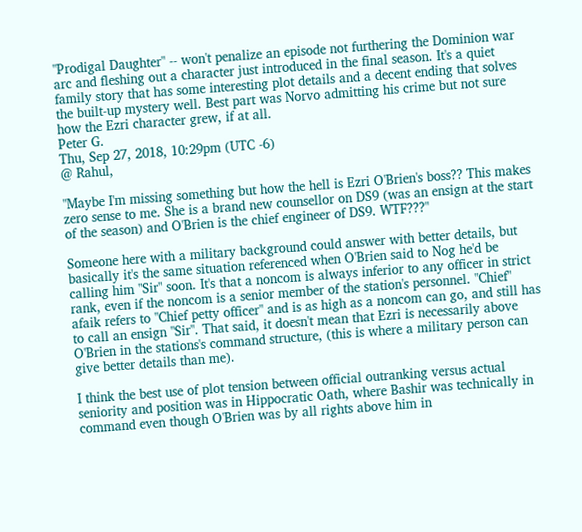"Prodigal Daughter" -- won't penalize an episode not furthering the Dominion war arc and fleshing out a character just introduced in the final season. It's a quiet family story that has some interesting plot details and a decent ending that solves the built-up mystery well. Best part was Norvo admitting his crime but not sure how the Ezri character grew, if at all.
Peter G.
Thu, Sep 27, 2018, 10:29pm (UTC -6)
@ Rahul,

"Maybe I'm missing something but how the hell is Ezri O'Brien's boss?? This makes zero sense to me. She is a brand new counsellor on DS9 (was an ensign at the start of the season) and O'Brien is the chief engineer of DS9. WTF???"

Someone here with a military background could answer with better details, but basically it's the same situation referenced when O'Brien said to Nog he'd be calling him "Sir" soon. It's that a noncom is always inferior to any officer in strict rank, even if the noncom is a senior member of the station's personnel. "Chief" afaik refers to "Chief petty officer" and is as high as a noncom can go, and still has to call an ensign "Sir". That said, it doesn't mean that Ezri is necessarily above O'Brien in the stations's command structure, (this is where a military person can give better details than me).

I think the best use of plot tension between official outranking versus actual seniority and position was in Hippocratic Oath, where Bashir was technically in command even though O'Brien was by all rights above him in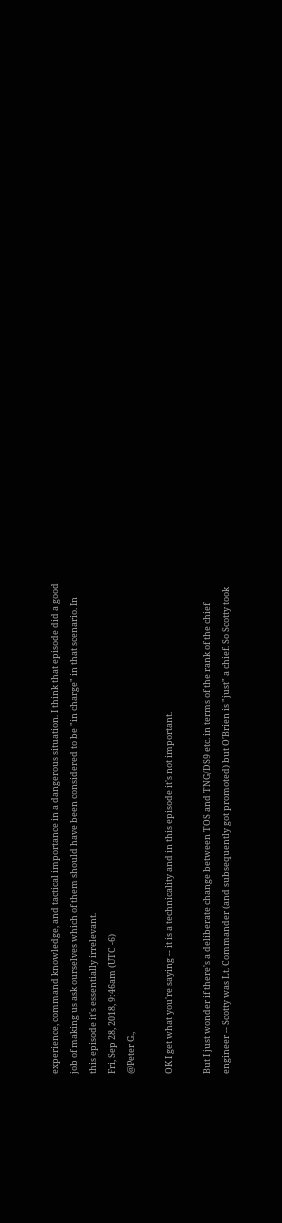experience, command knowledge, and tactical importance in a dangerous situation. I think that episode did a good job of making us ask ourselves which of them should have been considered to be "in charge" in that scenario. In this episode it's essentially irrelevant.
Fri, Sep 28, 2018, 9:46am (UTC -6)
@Peter G.,

OK I get what you're saying -- it is a technicality and in this episode it's not important.

But I just wonder if there's a deliberate change between TOS and TNG/DS9 etc. in terms of the rank of the chief engineer -- Scotty was Lt. Commander (and subsequently got promoted) but O'Brien is "just" a chief. So Scotty took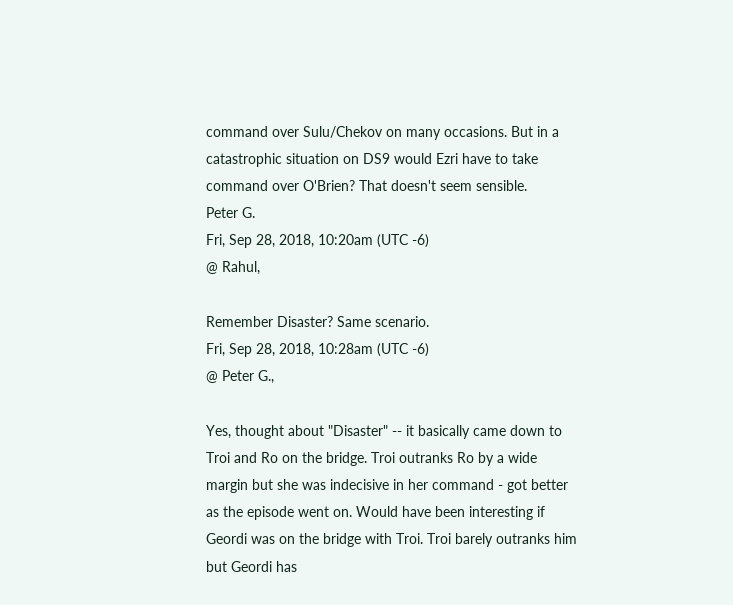command over Sulu/Chekov on many occasions. But in a catastrophic situation on DS9 would Ezri have to take command over O'Brien? That doesn't seem sensible.
Peter G.
Fri, Sep 28, 2018, 10:20am (UTC -6)
@ Rahul,

Remember Disaster? Same scenario.
Fri, Sep 28, 2018, 10:28am (UTC -6)
@ Peter G.,

Yes, thought about "Disaster" -- it basically came down to Troi and Ro on the bridge. Troi outranks Ro by a wide margin but she was indecisive in her command - got better as the episode went on. Would have been interesting if Geordi was on the bridge with Troi. Troi barely outranks him but Geordi has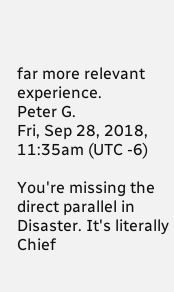far more relevant experience.
Peter G.
Fri, Sep 28, 2018, 11:35am (UTC -6)

You're missing the direct parallel in Disaster. It's literally Chief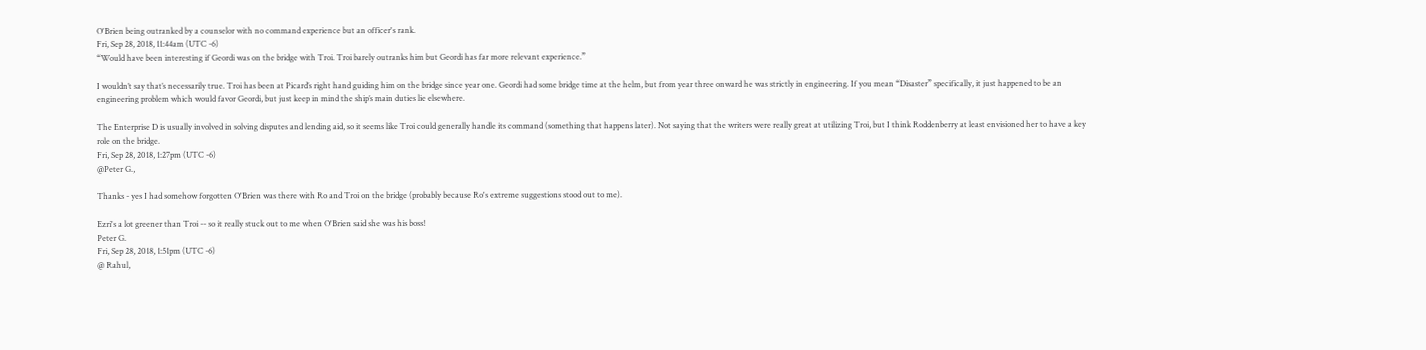O'Brien being outranked by a counselor with no command experience but an officer's rank.
Fri, Sep 28, 2018, 11:44am (UTC -6)
“Would have been interesting if Geordi was on the bridge with Troi. Troi barely outranks him but Geordi has far more relevant experience.”

I wouldn’t say that’s necessarily true. Troi has been at Picard’s right hand guiding him on the bridge since year one. Geordi had some bridge time at the helm, but from year three onward he was strictly in engineering. If you mean “Disaster” specifically, it just happened to be an engineering problem which would favor Geordi, but just keep in mind the ship’s main duties lie elsewhere.

The Enterprise D is usually involved in solving disputes and lending aid, so it seems like Troi could generally handle its command (something that happens later). Not saying that the writers were really great at utilizing Troi, but I think Roddenberry at least envisioned her to have a key role on the bridge.
Fri, Sep 28, 2018, 1:27pm (UTC -6)
@Peter G.,

Thanks - yes I had somehow forgotten O'Brien was there with Ro and Troi on the bridge (probably because Ro's extreme suggestions stood out to me).

Ezri's a lot greener than Troi -- so it really stuck out to me when O'Brien said she was his boss!
Peter G.
Fri, Sep 28, 2018, 1:51pm (UTC -6)
@ Rahul,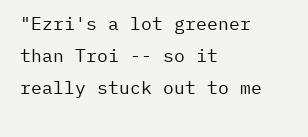"Ezri's a lot greener than Troi -- so it really stuck out to me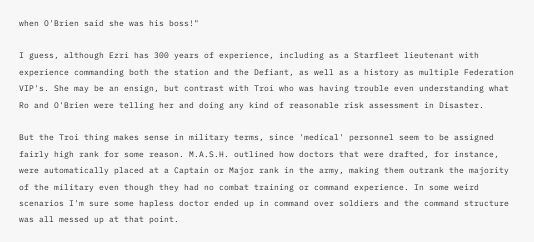when O'Brien said she was his boss!"

I guess, although Ezri has 300 years of experience, including as a Starfleet lieutenant with experience commanding both the station and the Defiant, as well as a history as multiple Federation VIP's. She may be an ensign, but contrast with Troi who was having trouble even understanding what Ro and O'Brien were telling her and doing any kind of reasonable risk assessment in Disaster.

But the Troi thing makes sense in military terms, since 'medical' personnel seem to be assigned fairly high rank for some reason. M.A.S.H. outlined how doctors that were drafted, for instance, were automatically placed at a Captain or Major rank in the army, making them outrank the majority of the military even though they had no combat training or command experience. In some weird scenarios I'm sure some hapless doctor ended up in command over soldiers and the command structure was all messed up at that point.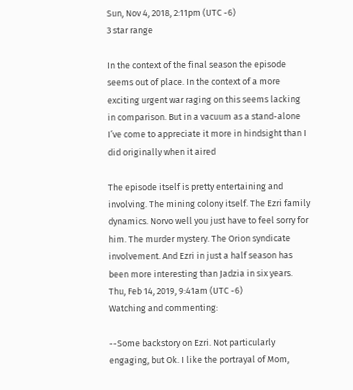Sun, Nov 4, 2018, 2:11pm (UTC -6)
3 star range

In the context of the final season the episode seems out of place. In the context of a more exciting urgent war raging on this seems lacking in comparison. But in a vacuum as a stand-alone I’ve come to appreciate it more in hindsight than I did originally when it aired

The episode itself is pretty entertaining and involving. The mining colony itself. The Ezri family dynamics. Norvo well you just have to feel sorry for him. The murder mystery. The Orion syndicate involvement. And Ezri in just a half season has been more interesting than Jadzia in six years.
Thu, Feb 14, 2019, 9:41am (UTC -6)
Watching and commenting:

--Some backstory on Ezri. Not particularly engaging, but Ok. I like the portrayal of Mom,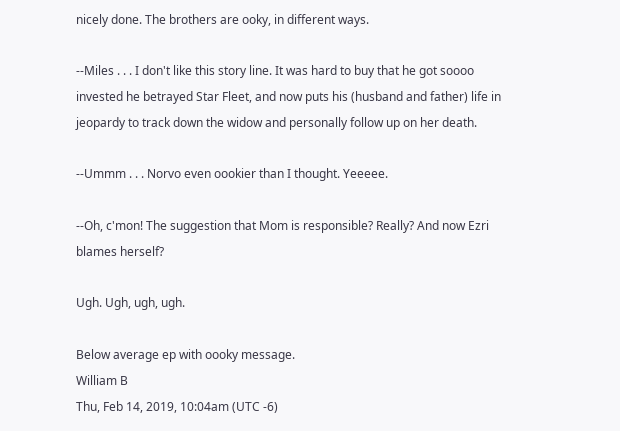nicely done. The brothers are ooky, in different ways.

--Miles . . . I don't like this story line. It was hard to buy that he got soooo invested he betrayed Star Fleet, and now puts his (husband and father) life in jeopardy to track down the widow and personally follow up on her death.

--Ummm . . . Norvo even oookier than I thought. Yeeeee.

--Oh, c'mon! The suggestion that Mom is responsible? Really? And now Ezri blames herself?

Ugh. Ugh, ugh, ugh.

Below average ep with oooky message.
William B
Thu, Feb 14, 2019, 10:04am (UTC -6)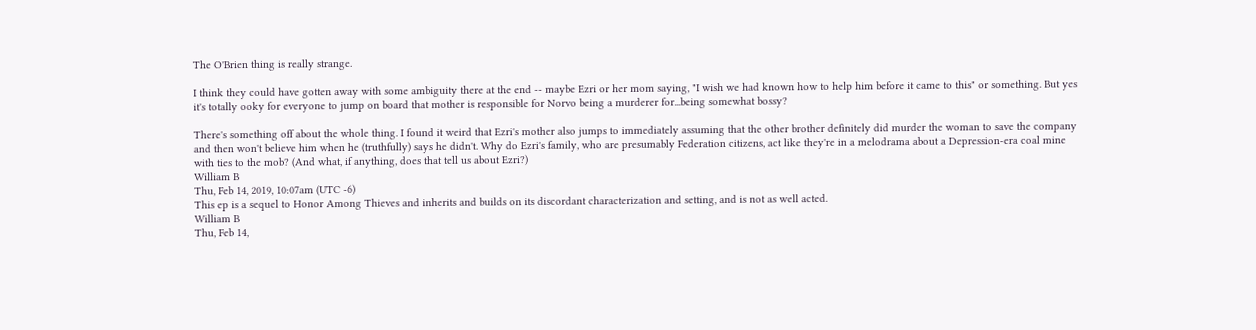The O'Brien thing is really strange.

I think they could have gotten away with some ambiguity there at the end -- maybe Ezri or her mom saying, "I wish we had known how to help him before it came to this" or something. But yes it's totally ooky for everyone to jump on board that mother is responsible for Norvo being a murderer for...being somewhat bossy?

There's something off about the whole thing. I found it weird that Ezri's mother also jumps to immediately assuming that the other brother definitely did murder the woman to save the company and then won't believe him when he (truthfully) says he didn't. Why do Ezri's family, who are presumably Federation citizens, act like they're in a melodrama about a Depression-era coal mine with ties to the mob? (And what, if anything, does that tell us about Ezri?)
William B
Thu, Feb 14, 2019, 10:07am (UTC -6)
This ep is a sequel to Honor Among Thieves and inherits and builds on its discordant characterization and setting, and is not as well acted.
William B
Thu, Feb 14,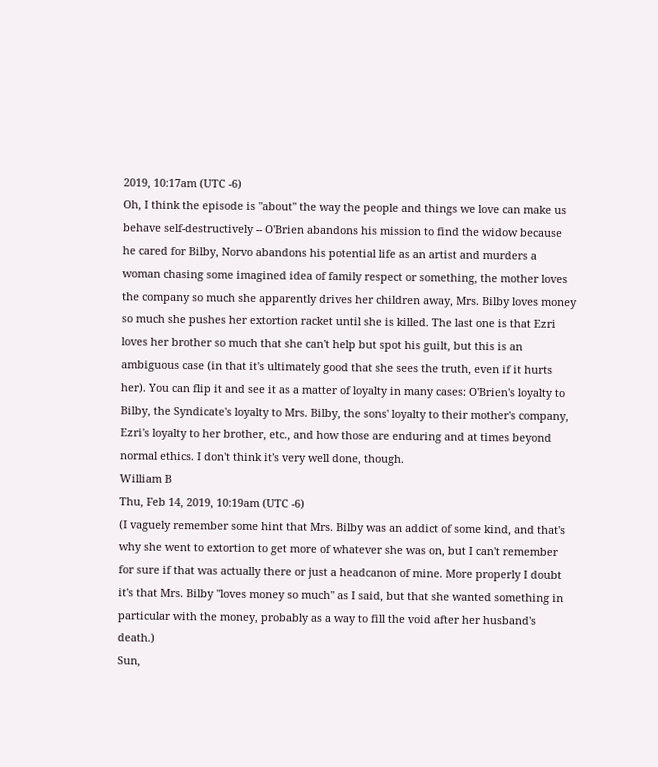2019, 10:17am (UTC -6)
Oh, I think the episode is "about" the way the people and things we love can make us behave self-destructively -- O'Brien abandons his mission to find the widow because he cared for Bilby, Norvo abandons his potential life as an artist and murders a woman chasing some imagined idea of family respect or something, the mother loves the company so much she apparently drives her children away, Mrs. Bilby loves money so much she pushes her extortion racket until she is killed. The last one is that Ezri loves her brother so much that she can't help but spot his guilt, but this is an ambiguous case (in that it's ultimately good that she sees the truth, even if it hurts her). You can flip it and see it as a matter of loyalty in many cases: O'Brien's loyalty to Bilby, the Syndicate's loyalty to Mrs. Bilby, the sons' loyalty to their mother's company, Ezri's loyalty to her brother, etc., and how those are enduring and at times beyond normal ethics. I don't think it's very well done, though.
William B
Thu, Feb 14, 2019, 10:19am (UTC -6)
(I vaguely remember some hint that Mrs. Bilby was an addict of some kind, and that's why she went to extortion to get more of whatever she was on, but I can't remember for sure if that was actually there or just a headcanon of mine. More properly I doubt it's that Mrs. Bilby "loves money so much" as I said, but that she wanted something in particular with the money, probably as a way to fill the void after her husband's death.)
Sun,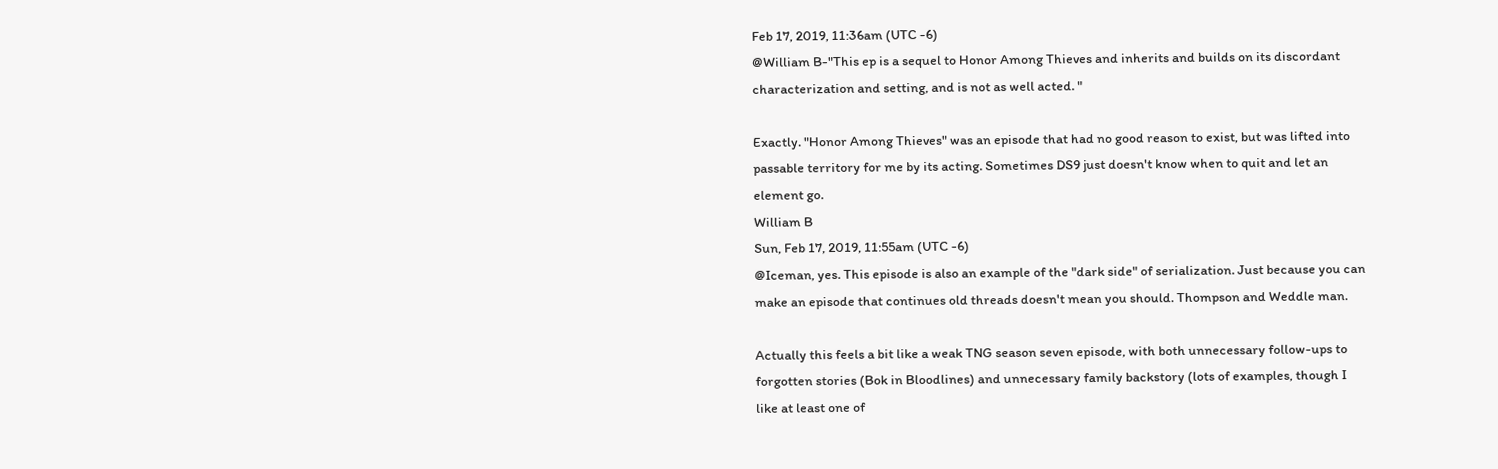Feb 17, 2019, 11:36am (UTC -6)
@William B-"This ep is a sequel to Honor Among Thieves and inherits and builds on its discordant characterization and setting, and is not as well acted. "

Exactly. "Honor Among Thieves" was an episode that had no good reason to exist, but was lifted into passable territory for me by its acting. Sometimes DS9 just doesn't know when to quit and let an element go.
William B
Sun, Feb 17, 2019, 11:55am (UTC -6)
@Iceman, yes. This episode is also an example of the "dark side" of serialization. Just because you can make an episode that continues old threads doesn't mean you should. Thompson and Weddle man.

Actually this feels a bit like a weak TNG season seven episode, with both unnecessary follow-ups to forgotten stories (Bok in Bloodlines) and unnecessary family backstory (lots of examples, though I like at least one of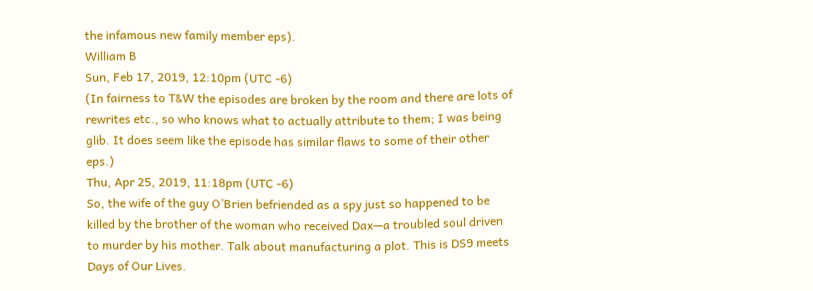the infamous new family member eps).
William B
Sun, Feb 17, 2019, 12:10pm (UTC -6)
(In fairness to T&W the episodes are broken by the room and there are lots of rewrites etc., so who knows what to actually attribute to them; I was being glib. It does seem like the episode has similar flaws to some of their other eps.)
Thu, Apr 25, 2019, 11:18pm (UTC -6)
So, the wife of the guy O’Brien befriended as a spy just so happened to be killed by the brother of the woman who received Dax—a troubled soul driven to murder by his mother. Talk about manufacturing a plot. This is DS9 meets Days of Our Lives.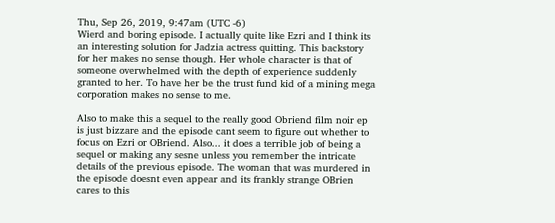Thu, Sep 26, 2019, 9:47am (UTC -6)
Wierd and boring episode. I actually quite like Ezri and I think its an interesting solution for Jadzia actress quitting. This backstory for her makes no sense though. Her whole character is that of someone overwhelmed with the depth of experience suddenly granted to her. To have her be the trust fund kid of a mining mega corporation makes no sense to me.

Also to make this a sequel to the really good Obriend film noir ep is just bizzare and the episode cant seem to figure out whether to focus on Ezri or OBriend. Also... it does a terrible job of being a sequel or making any sesne unless you remember the intricate details of the previous episode. The woman that was murdered in the episode doesnt even appear and its frankly strange OBrien cares to this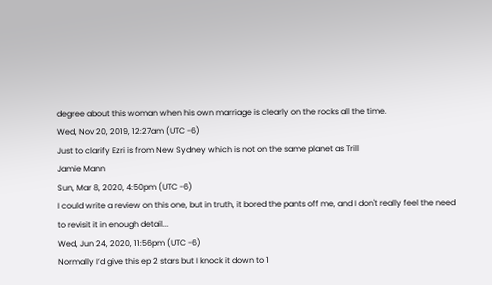degree about this woman when his own marriage is clearly on the rocks all the time.
Wed, Nov 20, 2019, 12:27am (UTC -6)
Just to clarify Ezri is from New Sydney which is not on the same planet as Trill
Jamie Mann
Sun, Mar 8, 2020, 4:50pm (UTC -6)
I could write a review on this one, but in truth, it bored the pants off me, and I don't really feel the need to revisit it in enough detail...
Wed, Jun 24, 2020, 11:56pm (UTC -6)
Normally I’d give this ep 2 stars but I knock it down to 1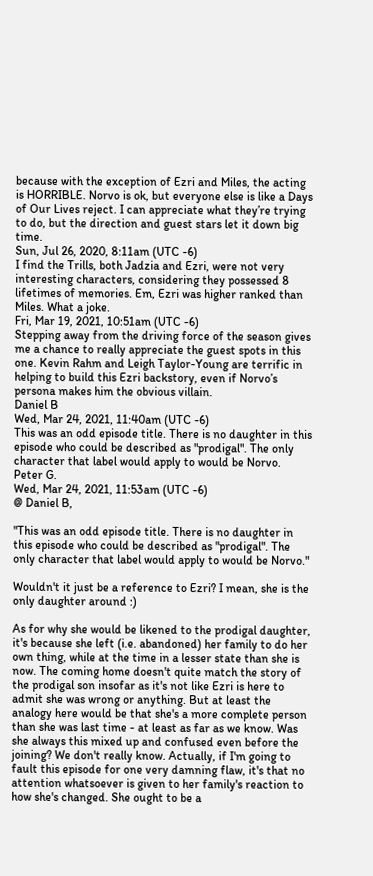because with the exception of Ezri and Miles, the acting is HORRIBLE. Norvo is ok, but everyone else is like a Days of Our Lives reject. I can appreciate what they’re trying to do, but the direction and guest stars let it down big time.
Sun, Jul 26, 2020, 8:11am (UTC -6)
I find the Trills, both Jadzia and Ezri, were not very interesting characters, considering they possessed 8 lifetimes of memories. Em, Ezri was higher ranked than Miles. What a joke.
Fri, Mar 19, 2021, 10:51am (UTC -6)
Stepping away from the driving force of the season gives me a chance to really appreciate the guest spots in this one. Kevin Rahm and Leigh Taylor-Young are terrific in helping to build this Ezri backstory, even if Norvo’s persona makes him the obvious villain.
Daniel B
Wed, Mar 24, 2021, 11:40am (UTC -6)
This was an odd episode title. There is no daughter in this episode who could be described as "prodigal". The only character that label would apply to would be Norvo.
Peter G.
Wed, Mar 24, 2021, 11:53am (UTC -6)
@ Daniel B,

"This was an odd episode title. There is no daughter in this episode who could be described as "prodigal". The only character that label would apply to would be Norvo."

Wouldn't it just be a reference to Ezri? I mean, she is the only daughter around :)

As for why she would be likened to the prodigal daughter, it's because she left (i.e. abandoned) her family to do her own thing, while at the time in a lesser state than she is now. The coming home doesn't quite match the story of the prodigal son insofar as it's not like Ezri is here to admit she was wrong or anything. But at least the analogy here would be that she's a more complete person than she was last time - at least as far as we know. Was she always this mixed up and confused even before the joining? We don't really know. Actually, if I'm going to fault this episode for one very damning flaw, it's that no attention whatsoever is given to her family's reaction to how she's changed. She ought to be a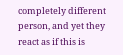completely different person, and yet they react as if this is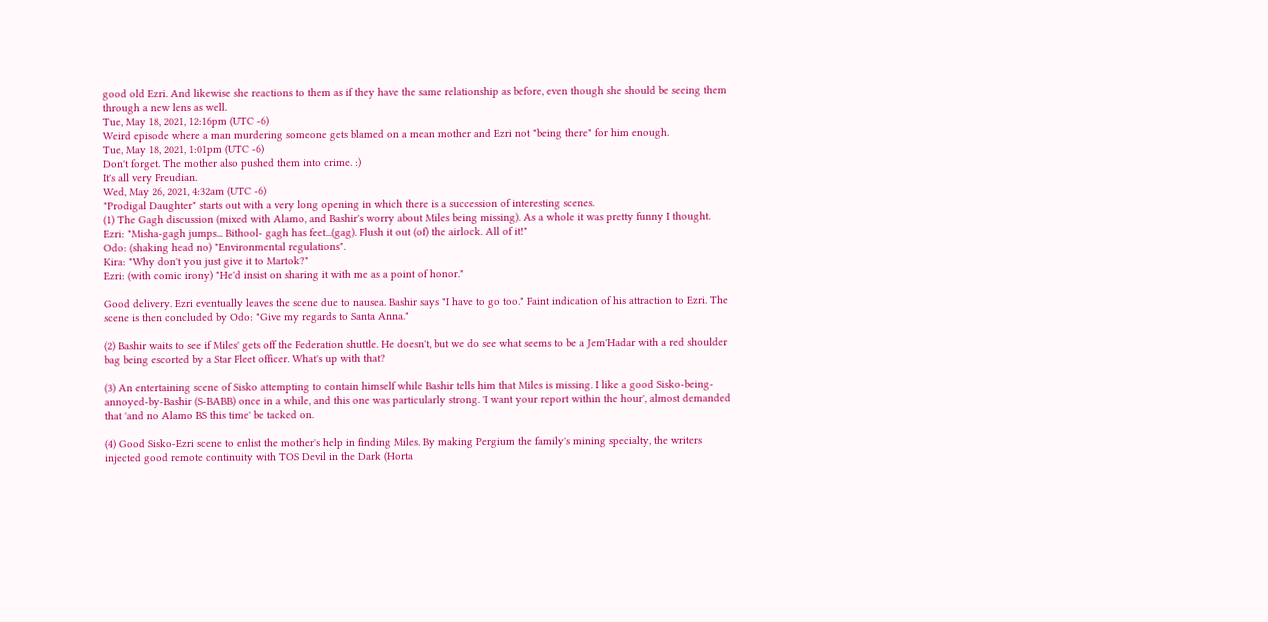good old Ezri. And likewise she reactions to them as if they have the same relationship as before, even though she should be seeing them through a new lens as well.
Tue, May 18, 2021, 12:16pm (UTC -6)
Weird episode where a man murdering someone gets blamed on a mean mother and Ezri not "being there" for him enough.
Tue, May 18, 2021, 1:01pm (UTC -6)
Don't forget. The mother also pushed them into crime. :)
It's all very Freudian.
Wed, May 26, 2021, 4:32am (UTC -6)
"Prodigal Daughter" starts out with a very long opening in which there is a succession of interesting scenes.
(1) The Gagh discussion (mixed with Alamo, and Bashir's worry about Miles being missing). As a whole it was pretty funny I thought.
Ezri: "Misha-gagh jumps... Bithool- gagh has feet...(gag). Flush it out (of) the airlock. All of it!"
Odo: (shaking head no) "Environmental regulations".
Kira: "Why don't you just give it to Martok?"
Ezri: (with comic irony) "He'd insist on sharing it with me as a point of honor."

Good delivery. Ezri eventually leaves the scene due to nausea. Bashir says "I have to go too." Faint indication of his attraction to Ezri. The scene is then concluded by Odo: "Give my regards to Santa Anna."

(2) Bashir waits to see if Miles' gets off the Federation shuttle. He doesn't, but we do see what seems to be a Jem'Hadar with a red shoulder bag being escorted by a Star Fleet officer. What's up with that?

(3) An entertaining scene of Sisko attempting to contain himself while Bashir tells him that Miles is missing. I like a good Sisko-being-annoyed-by-Bashir (S-BABB) once in a while, and this one was particularly strong. 'I want your report within the hour', almost demanded that 'and no Alamo BS this time' be tacked on.

(4) Good Sisko-Ezri scene to enlist the mother's help in finding Miles. By making Pergium the family's mining specialty, the writers injected good remote continuity with TOS Devil in the Dark (Horta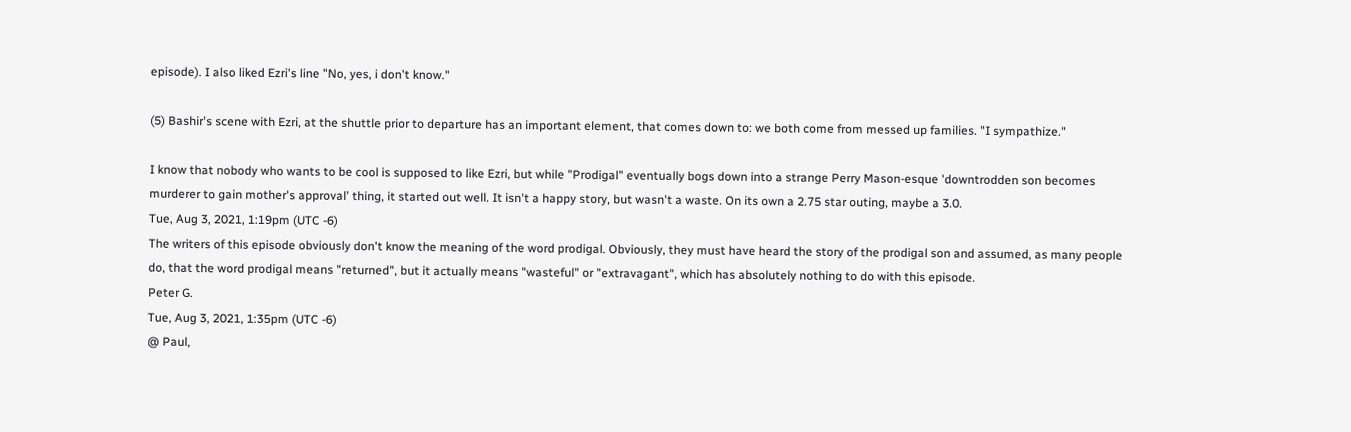episode). I also liked Ezri's line "No, yes, i don't know."

(5) Bashir's scene with Ezri, at the shuttle prior to departure has an important element, that comes down to: we both come from messed up families. "I sympathize."

I know that nobody who wants to be cool is supposed to like Ezri, but while "Prodigal" eventually bogs down into a strange Perry Mason-esque 'downtrodden son becomes murderer to gain mother's approval' thing, it started out well. It isn't a happy story, but wasn't a waste. On its own a 2.75 star outing, maybe a 3.0.
Tue, Aug 3, 2021, 1:19pm (UTC -6)
The writers of this episode obviously don't know the meaning of the word prodigal. Obviously, they must have heard the story of the prodigal son and assumed, as many people do, that the word prodigal means "returned", but it actually means "wasteful" or "extravagant", which has absolutely nothing to do with this episode.
Peter G.
Tue, Aug 3, 2021, 1:35pm (UTC -6)
@ Paul,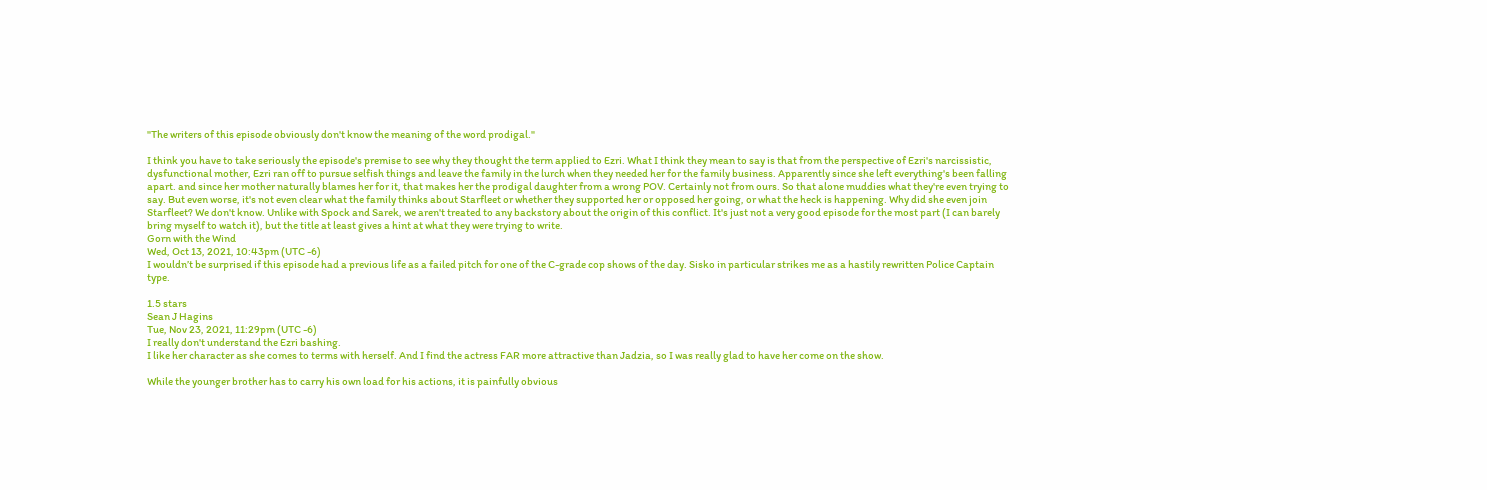"The writers of this episode obviously don't know the meaning of the word prodigal."

I think you have to take seriously the episode's premise to see why they thought the term applied to Ezri. What I think they mean to say is that from the perspective of Ezri's narcissistic, dysfunctional mother, Ezri ran off to pursue selfish things and leave the family in the lurch when they needed her for the family business. Apparently since she left everything's been falling apart. and since her mother naturally blames her for it, that makes her the prodigal daughter from a wrong POV. Certainly not from ours. So that alone muddies what they're even trying to say. But even worse, it's not even clear what the family thinks about Starfleet or whether they supported her or opposed her going, or what the heck is happening. Why did she even join Starfleet? We don't know. Unlike with Spock and Sarek, we aren't treated to any backstory about the origin of this conflict. It's just not a very good episode for the most part (I can barely bring myself to watch it), but the title at least gives a hint at what they were trying to write.
Gorn with the Wind
Wed, Oct 13, 2021, 10:43pm (UTC -6)
I wouldn’t be surprised if this episode had a previous life as a failed pitch for one of the C-grade cop shows of the day. Sisko in particular strikes me as a hastily rewritten Police Captain type.

1.5 stars
Sean J Hagins
Tue, Nov 23, 2021, 11:29pm (UTC -6)
I really don't understand the Ezri bashing.
I like her character as she comes to terms with herself. And I find the actress FAR more attractive than Jadzia, so I was really glad to have her come on the show.

While the younger brother has to carry his own load for his actions, it is painfully obvious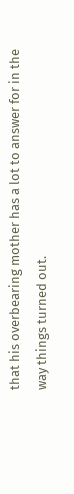that his overbearing mother has a lot to answer for in the way things turned out.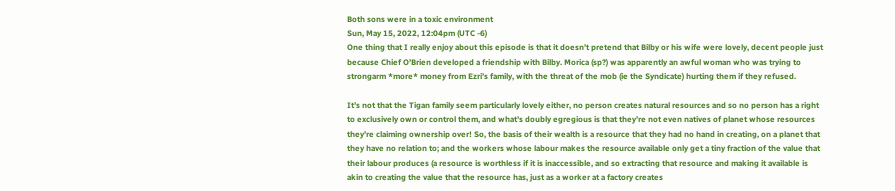Both sons were in a toxic environment
Sun, May 15, 2022, 12:04pm (UTC -6)
One thing that I really enjoy about this episode is that it doesn’t pretend that Bilby or his wife were lovely, decent people just because Chief O’Brien developed a friendship with Bilby. Morica (sp?) was apparently an awful woman who was trying to strongarm *more* money from Ezri’s family, with the threat of the mob (ie the Syndicate) hurting them if they refused.

It’s not that the Tigan family seem particularly lovely either, no person creates natural resources and so no person has a right to exclusively own or control them, and what’s doubly egregious is that they’re not even natives of planet whose resources they’re claiming ownership over! So, the basis of their wealth is a resource that they had no hand in creating, on a planet that they have no relation to; and the workers whose labour makes the resource available only get a tiny fraction of the value that their labour produces (a resource is worthless if it is inaccessible, and so extracting that resource and making it available is akin to creating the value that the resource has, just as a worker at a factory creates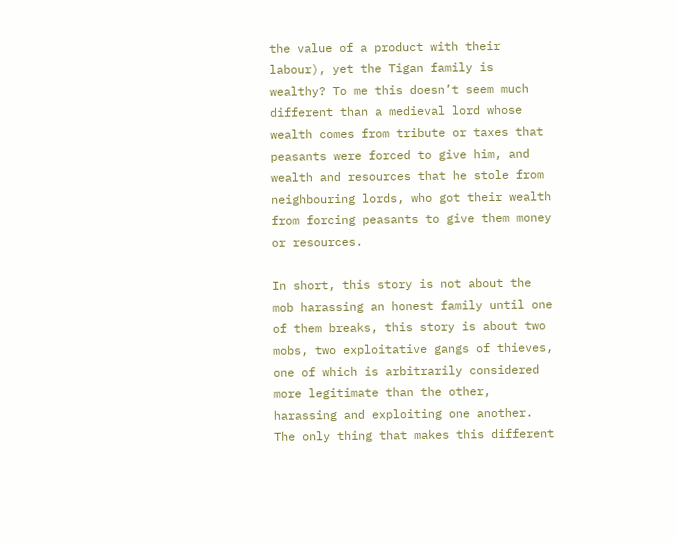the value of a product with their labour), yet the Tigan family is wealthy? To me this doesn’t seem much different than a medieval lord whose wealth comes from tribute or taxes that peasants were forced to give him, and wealth and resources that he stole from neighbouring lords, who got their wealth from forcing peasants to give them money or resources.

In short, this story is not about the mob harassing an honest family until one of them breaks, this story is about two mobs, two exploitative gangs of thieves, one of which is arbitrarily considered more legitimate than the other, harassing and exploiting one another. The only thing that makes this different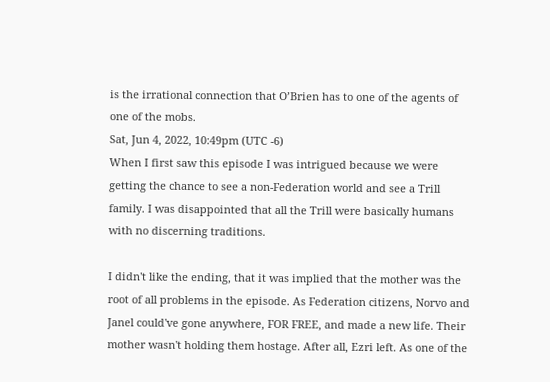is the irrational connection that O’Brien has to one of the agents of one of the mobs.
Sat, Jun 4, 2022, 10:49pm (UTC -6)
When I first saw this episode I was intrigued because we were getting the chance to see a non-Federation world and see a Trill family. I was disappointed that all the Trill were basically humans with no discerning traditions.

I didn't like the ending, that it was implied that the mother was the root of all problems in the episode. As Federation citizens, Norvo and Janel could've gone anywhere, FOR FREE, and made a new life. Their mother wasn't holding them hostage. After all, Ezri left. As one of the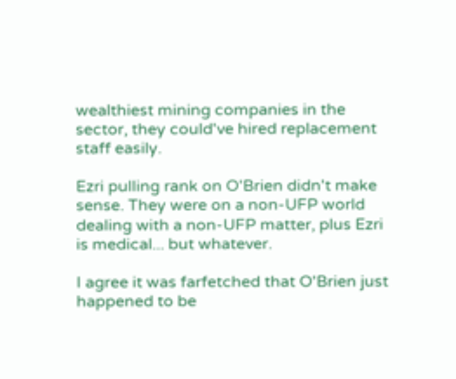wealthiest mining companies in the sector, they could've hired replacement staff easily.

Ezri pulling rank on O'Brien didn't make sense. They were on a non-UFP world dealing with a non-UFP matter, plus Ezri is medical... but whatever.

I agree it was farfetched that O'Brien just happened to be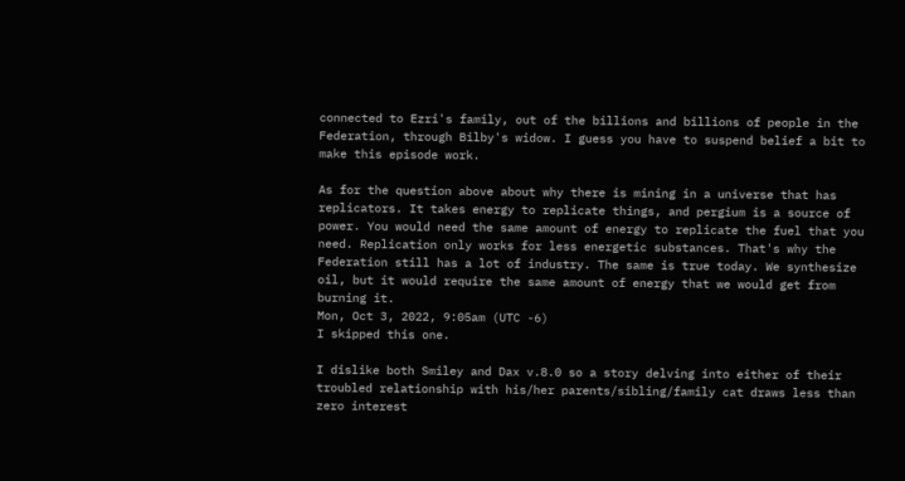connected to Ezri's family, out of the billions and billions of people in the Federation, through Bilby's widow. I guess you have to suspend belief a bit to make this episode work.

As for the question above about why there is mining in a universe that has replicators. It takes energy to replicate things, and pergium is a source of power. You would need the same amount of energy to replicate the fuel that you need. Replication only works for less energetic substances. That's why the Federation still has a lot of industry. The same is true today. We synthesize oil, but it would require the same amount of energy that we would get from burning it.
Mon, Oct 3, 2022, 9:05am (UTC -6)
I skipped this one.

I dislike both Smiley and Dax v.8.0 so a story delving into either of their troubled relationship with his/her parents/sibling/family cat draws less than zero interest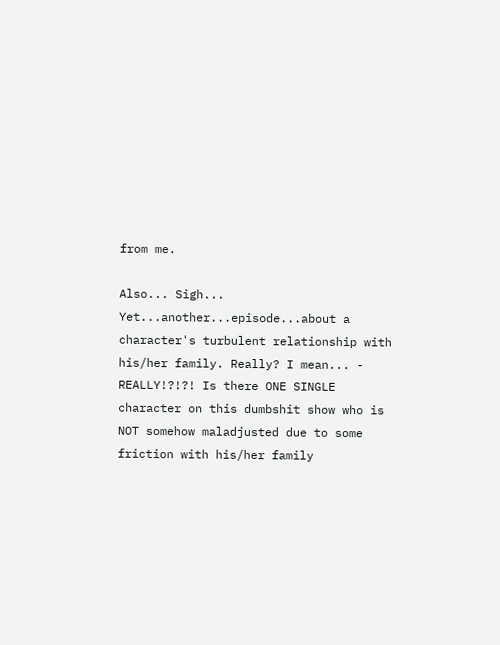from me.

Also... Sigh... Yet...another...episode...about a character's turbulent relationship with his/her family. Really? I mean... - REALLY!?!?! Is there ONE SINGLE character on this dumbshit show who is NOT somehow maladjusted due to some friction with his/her family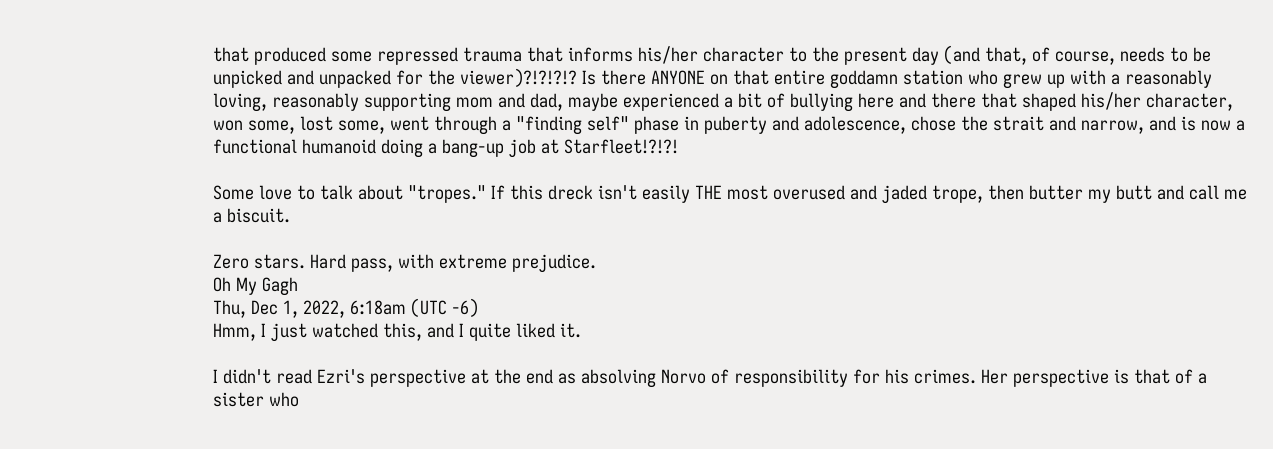that produced some repressed trauma that informs his/her character to the present day (and that, of course, needs to be unpicked and unpacked for the viewer)?!?!?!? Is there ANYONE on that entire goddamn station who grew up with a reasonably loving, reasonably supporting mom and dad, maybe experienced a bit of bullying here and there that shaped his/her character, won some, lost some, went through a "finding self" phase in puberty and adolescence, chose the strait and narrow, and is now a functional humanoid doing a bang-up job at Starfleet!?!?!

Some love to talk about "tropes." If this dreck isn't easily THE most overused and jaded trope, then butter my butt and call me a biscuit.

Zero stars. Hard pass, with extreme prejudice.
Oh My Gagh
Thu, Dec 1, 2022, 6:18am (UTC -6)
Hmm, I just watched this, and I quite liked it.

I didn't read Ezri's perspective at the end as absolving Norvo of responsibility for his crimes. Her perspective is that of a sister who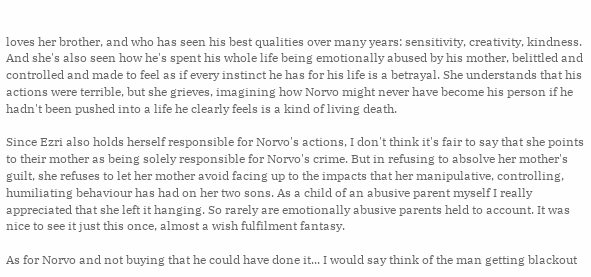loves her brother, and who has seen his best qualities over many years: sensitivity, creativity, kindness. And she's also seen how he's spent his whole life being emotionally abused by his mother, belittled and controlled and made to feel as if every instinct he has for his life is a betrayal. She understands that his actions were terrible, but she grieves, imagining how Norvo might never have become his person if he hadn't been pushed into a life he clearly feels is a kind of living death.

Since Ezri also holds herself responsible for Norvo's actions, I don't think it's fair to say that she points to their mother as being solely responsible for Norvo's crime. But in refusing to absolve her mother's guilt, she refuses to let her mother avoid facing up to the impacts that her manipulative, controlling, humiliating behaviour has had on her two sons. As a child of an abusive parent myself I really appreciated that she left it hanging. So rarely are emotionally abusive parents held to account. It was nice to see it just this once, almost a wish fulfilment fantasy.

As for Norvo and not buying that he could have done it... I would say think of the man getting blackout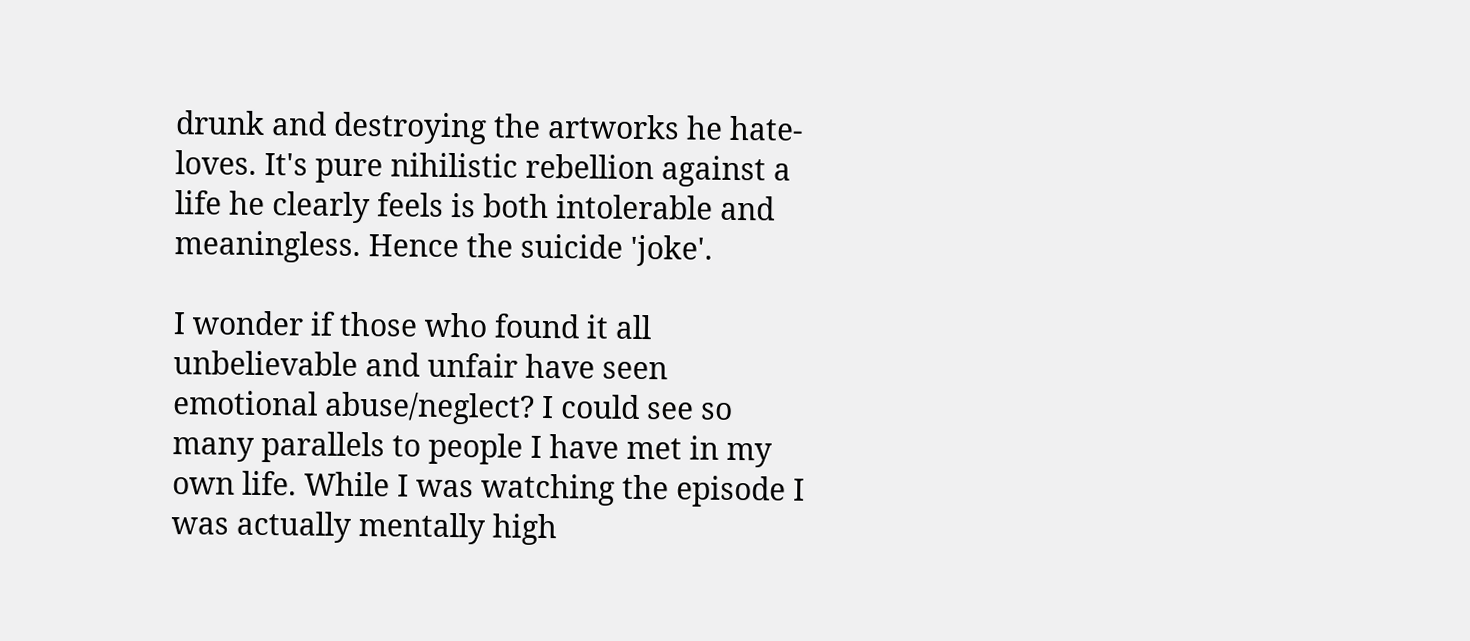drunk and destroying the artworks he hate-loves. It's pure nihilistic rebellion against a life he clearly feels is both intolerable and meaningless. Hence the suicide 'joke'.

I wonder if those who found it all unbelievable and unfair have seen emotional abuse/neglect? I could see so many parallels to people I have met in my own life. While I was watching the episode I was actually mentally high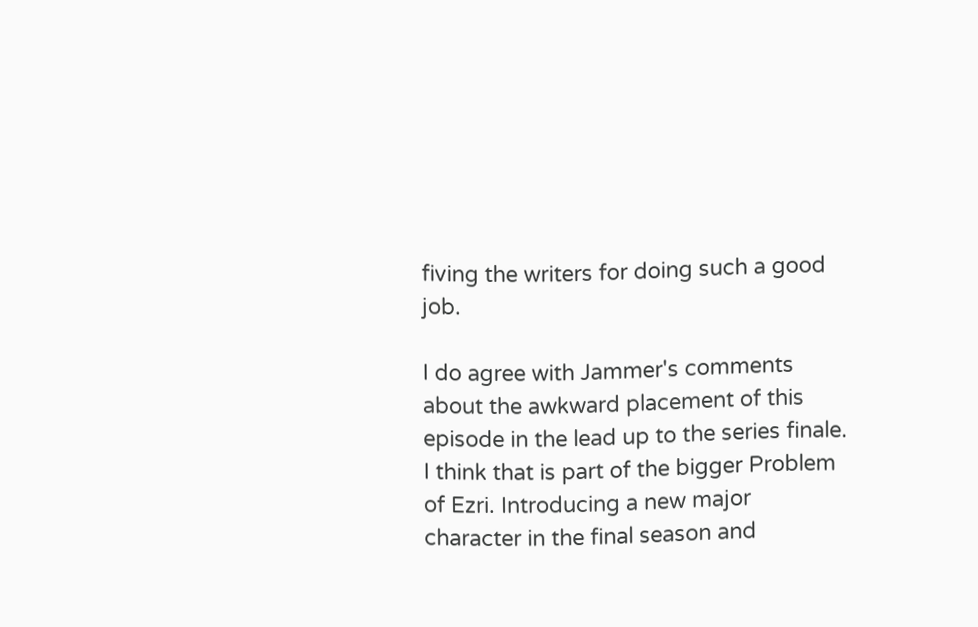fiving the writers for doing such a good job.

I do agree with Jammer's comments about the awkward placement of this episode in the lead up to the series finale. I think that is part of the bigger Problem of Ezri. Introducing a new major character in the final season and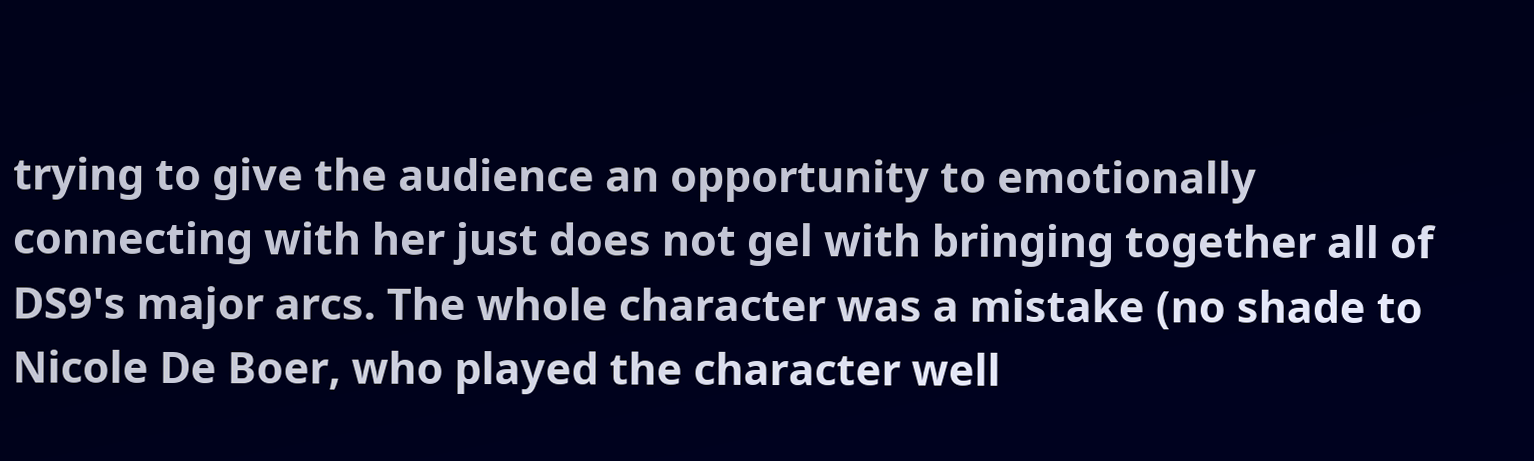trying to give the audience an opportunity to emotionally connecting with her just does not gel with bringing together all of DS9's major arcs. The whole character was a mistake (no shade to Nicole De Boer, who played the character well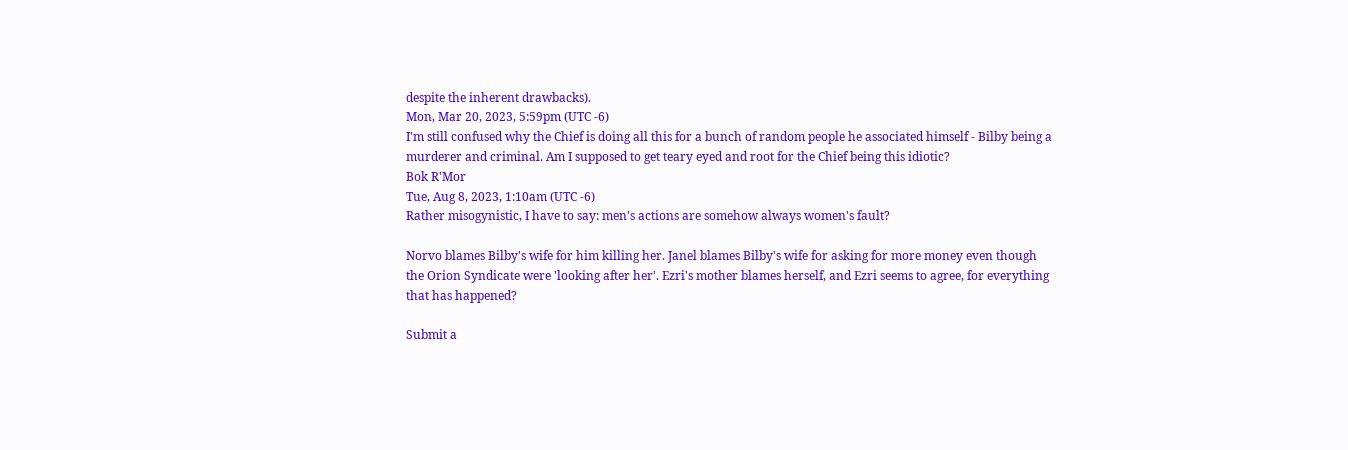despite the inherent drawbacks).
Mon, Mar 20, 2023, 5:59pm (UTC -6)
I'm still confused why the Chief is doing all this for a bunch of random people he associated himself - Bilby being a murderer and criminal. Am I supposed to get teary eyed and root for the Chief being this idiotic?
Bok R'Mor
Tue, Aug 8, 2023, 1:10am (UTC -6)
Rather misogynistic, I have to say: men's actions are somehow always women's fault?

Norvo blames Bilby's wife for him killing her. Janel blames Bilby's wife for asking for more money even though the Orion Syndicate were 'looking after her'. Ezri's mother blames herself, and Ezri seems to agree, for everything that has happened?

Submit a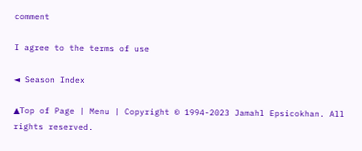comment

I agree to the terms of use

◄ Season Index

▲Top of Page | Menu | Copyright © 1994-2023 Jamahl Epsicokhan. All rights reserved.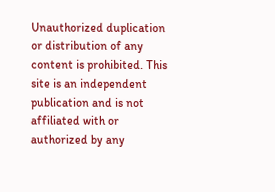Unauthorized duplication or distribution of any content is prohibited. This site is an independent publication and is not affiliated with or authorized by any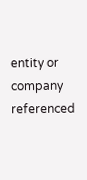entity or company referenced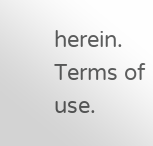herein. Terms of use.